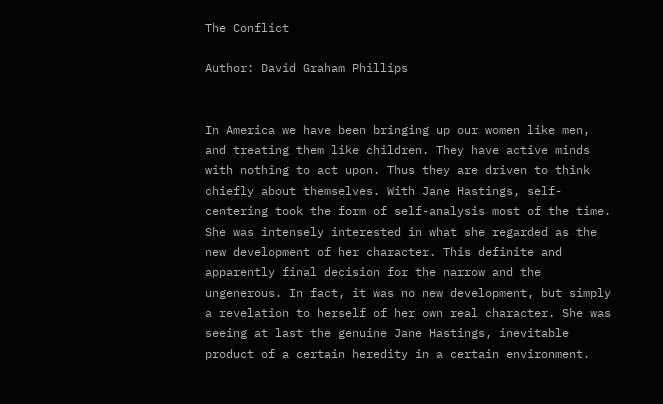The Conflict

Author: David Graham Phillips


In America we have been bringing up our women like men, and treating them like children. They have active minds with nothing to act upon. Thus they are driven to think chiefly about themselves. With Jane Hastings, self-centering took the form of self-analysis most of the time. She was intensely interested in what she regarded as the new development of her character. This definite and apparently final decision for the narrow and the ungenerous. In fact, it was no new development, but simply a revelation to herself of her own real character. She was seeing at last the genuine Jane Hastings, inevitable product of a certain heredity in a certain environment.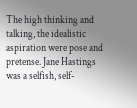The high thinking and talking, the idealistic aspiration were pose and pretense. Jane Hastings was a selfish, self-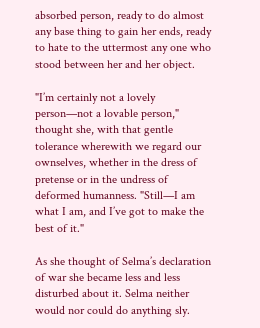absorbed person, ready to do almost any base thing to gain her ends, ready to hate to the uttermost any one who stood between her and her object.

"I’m certainly not a lovely person—not a lovable person," thought she, with that gentle tolerance wherewith we regard our ownselves, whether in the dress of pretense or in the undress of deformed humanness. "Still—I am what I am, and I’ve got to make the best of it."

As she thought of Selma’s declaration of war she became less and less disturbed about it. Selma neither would nor could do anything sly.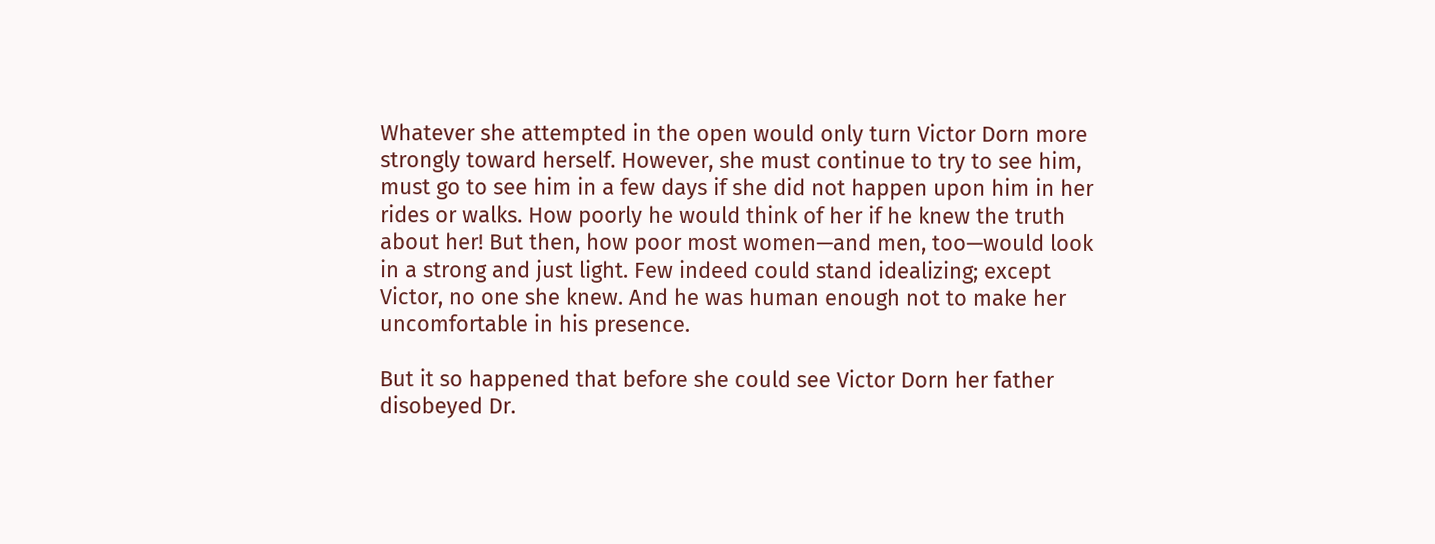Whatever she attempted in the open would only turn Victor Dorn more strongly toward herself. However, she must continue to try to see him, must go to see him in a few days if she did not happen upon him in her rides or walks. How poorly he would think of her if he knew the truth about her! But then, how poor most women—and men, too—would look in a strong and just light. Few indeed could stand idealizing; except Victor, no one she knew. And he was human enough not to make her uncomfortable in his presence.

But it so happened that before she could see Victor Dorn her father disobeyed Dr.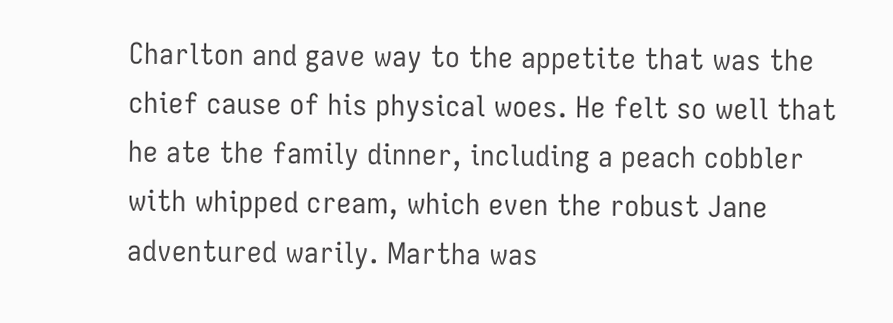Charlton and gave way to the appetite that was the chief cause of his physical woes. He felt so well that he ate the family dinner, including a peach cobbler with whipped cream, which even the robust Jane adventured warily. Martha was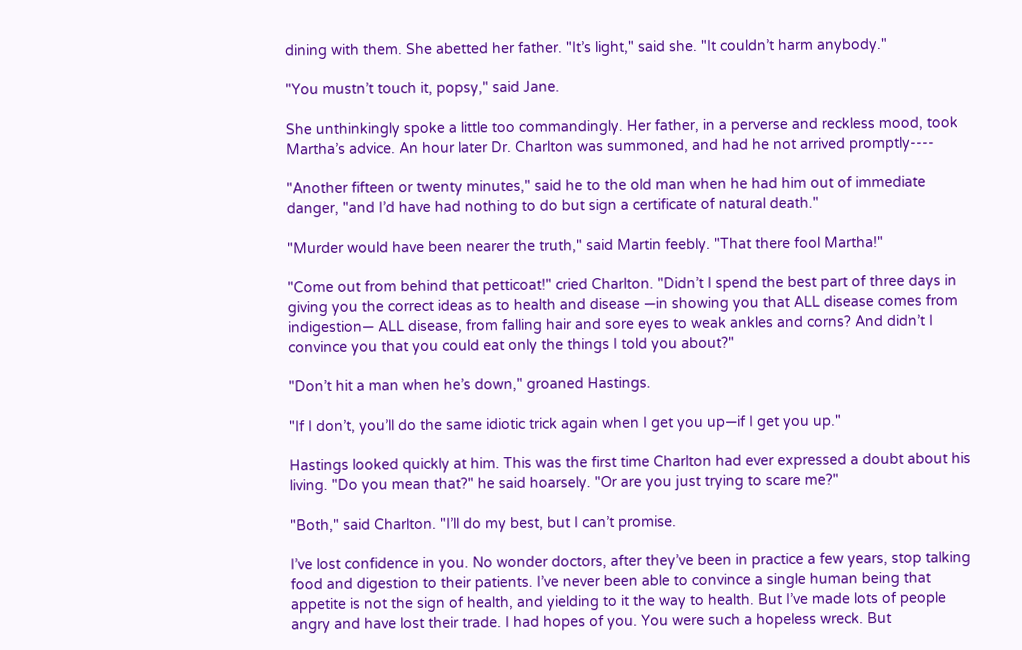dining with them. She abetted her father. "It’s light," said she. "It couldn’t harm anybody."

"You mustn’t touch it, popsy," said Jane.

She unthinkingly spoke a little too commandingly. Her father, in a perverse and reckless mood, took Martha’s advice. An hour later Dr. Charlton was summoned, and had he not arrived promptly----

"Another fifteen or twenty minutes," said he to the old man when he had him out of immediate danger, "and I’d have had nothing to do but sign a certificate of natural death."

"Murder would have been nearer the truth," said Martin feebly. "That there fool Martha!"

"Come out from behind that petticoat!" cried Charlton. "Didn’t I spend the best part of three days in giving you the correct ideas as to health and disease —in showing you that ALL disease comes from indigestion— ALL disease, from falling hair and sore eyes to weak ankles and corns? And didn’t I convince you that you could eat only the things I told you about?"

"Don’t hit a man when he’s down," groaned Hastings.

"If I don’t, you’ll do the same idiotic trick again when I get you up—if I get you up."

Hastings looked quickly at him. This was the first time Charlton had ever expressed a doubt about his living. "Do you mean that?" he said hoarsely. "Or are you just trying to scare me?"

"Both," said Charlton. "I’ll do my best, but I can’t promise.

I’ve lost confidence in you. No wonder doctors, after they’ve been in practice a few years, stop talking food and digestion to their patients. I’ve never been able to convince a single human being that appetite is not the sign of health, and yielding to it the way to health. But I’ve made lots of people angry and have lost their trade. I had hopes of you. You were such a hopeless wreck. But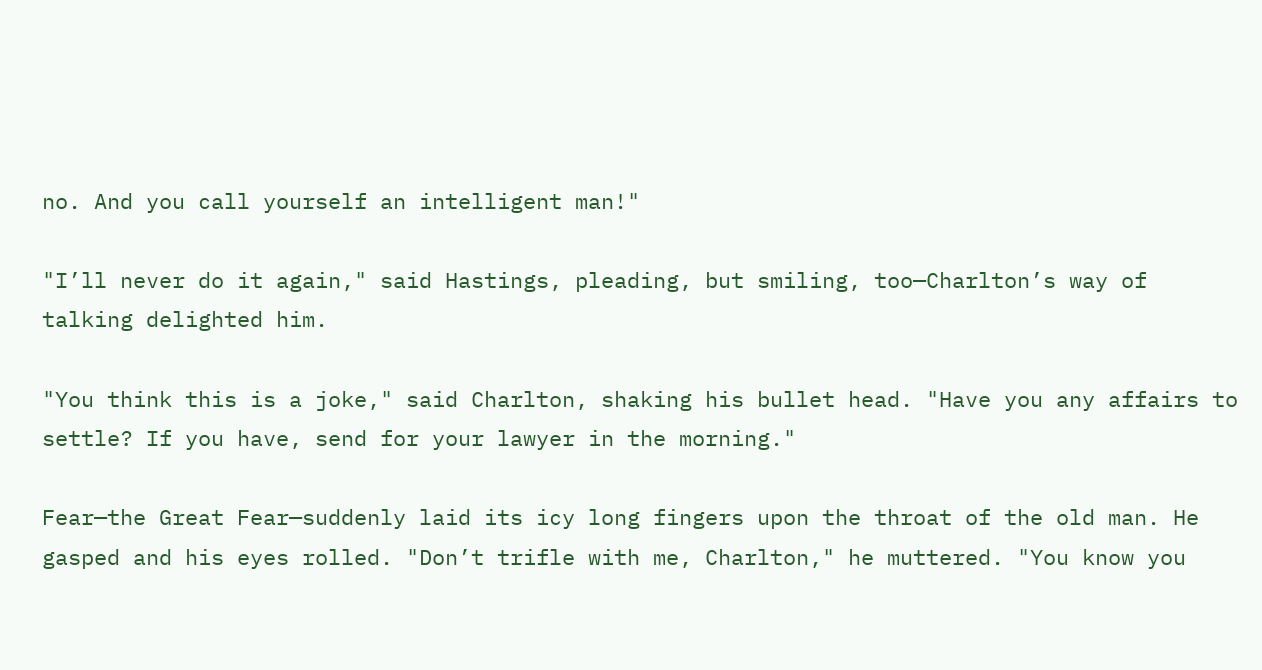no. And you call yourself an intelligent man!"

"I’ll never do it again," said Hastings, pleading, but smiling, too—Charlton’s way of talking delighted him.

"You think this is a joke," said Charlton, shaking his bullet head. "Have you any affairs to settle? If you have, send for your lawyer in the morning."

Fear—the Great Fear—suddenly laid its icy long fingers upon the throat of the old man. He gasped and his eyes rolled. "Don’t trifle with me, Charlton," he muttered. "You know you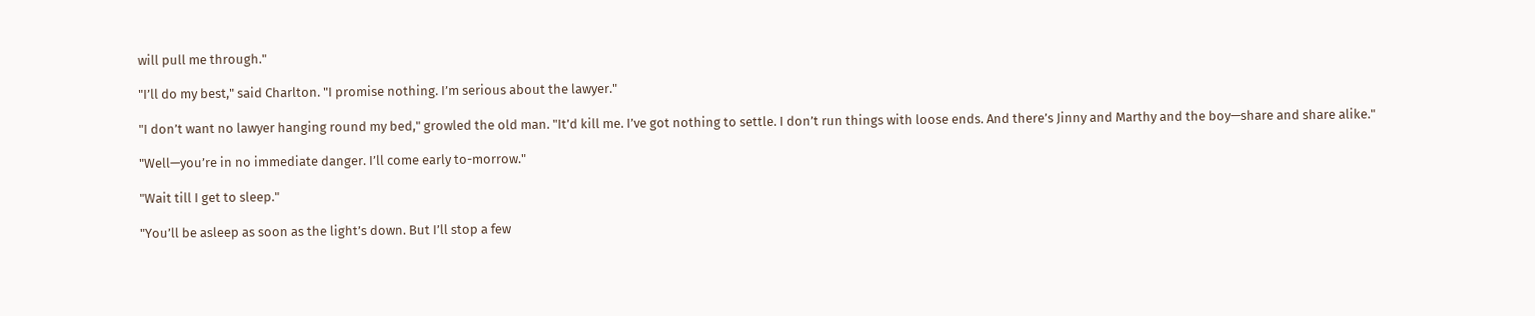will pull me through."

"I’ll do my best," said Charlton. "I promise nothing. I’m serious about the lawyer."

"I don’t want no lawyer hanging round my bed," growled the old man. "It’d kill me. I’ve got nothing to settle. I don’t run things with loose ends. And there’s Jinny and Marthy and the boy—share and share alike."

"Well—you’re in no immediate danger. I’ll come early to-morrow."

"Wait till I get to sleep."

"You’ll be asleep as soon as the light’s down. But I’ll stop a few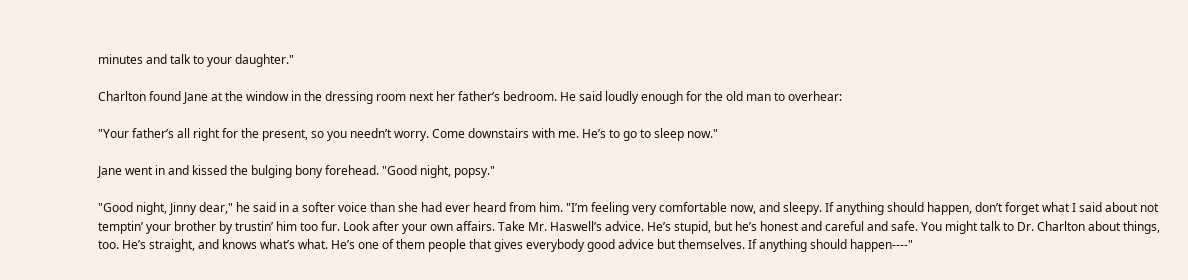minutes and talk to your daughter."

Charlton found Jane at the window in the dressing room next her father’s bedroom. He said loudly enough for the old man to overhear:

"Your father’s all right for the present, so you needn’t worry. Come downstairs with me. He’s to go to sleep now."

Jane went in and kissed the bulging bony forehead. "Good night, popsy."

"Good night, Jinny dear," he said in a softer voice than she had ever heard from him. "I’m feeling very comfortable now, and sleepy. If anything should happen, don’t forget what I said about not temptin’ your brother by trustin’ him too fur. Look after your own affairs. Take Mr. Haswell’s advice. He’s stupid, but he’s honest and careful and safe. You might talk to Dr. Charlton about things, too. He’s straight, and knows what’s what. He’s one of them people that gives everybody good advice but themselves. If anything should happen----"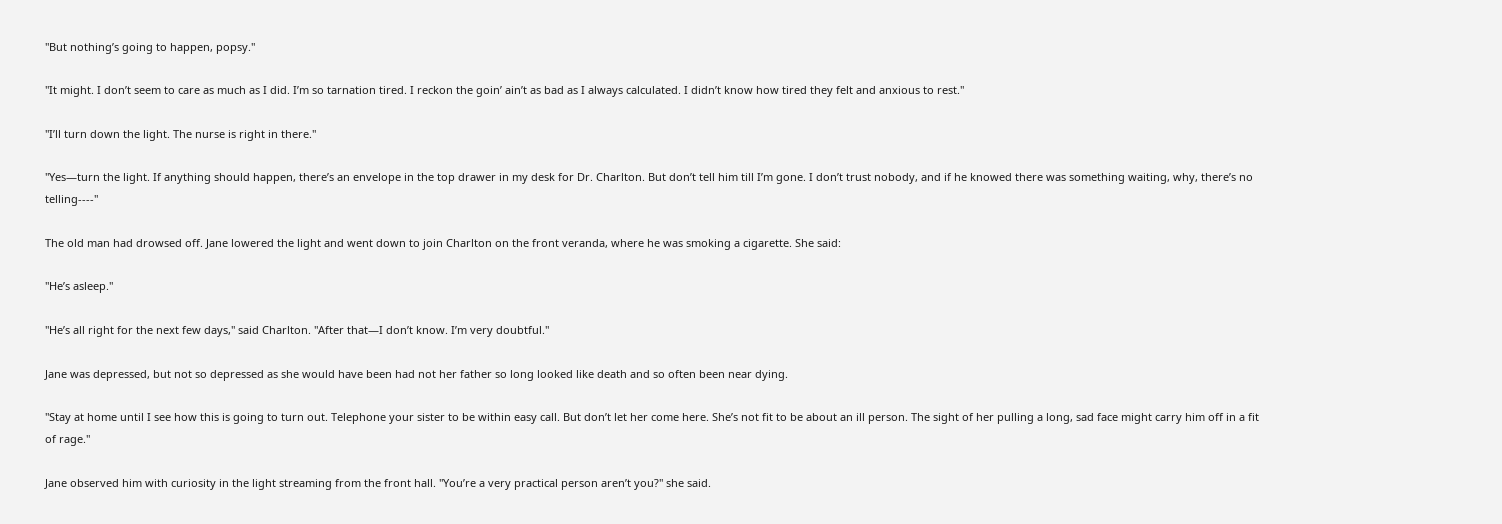"But nothing’s going to happen, popsy."

"It might. I don’t seem to care as much as I did. I’m so tarnation tired. I reckon the goin’ ain’t as bad as I always calculated. I didn’t know how tired they felt and anxious to rest."

"I’ll turn down the light. The nurse is right in there."

"Yes—turn the light. If anything should happen, there’s an envelope in the top drawer in my desk for Dr. Charlton. But don’t tell him till I’m gone. I don’t trust nobody, and if he knowed there was something waiting, why, there’s no telling----"

The old man had drowsed off. Jane lowered the light and went down to join Charlton on the front veranda, where he was smoking a cigarette. She said:

"He’s asleep."

"He’s all right for the next few days," said Charlton. "After that—I don’t know. I’m very doubtful."

Jane was depressed, but not so depressed as she would have been had not her father so long looked like death and so often been near dying.

"Stay at home until I see how this is going to turn out. Telephone your sister to be within easy call. But don’t let her come here. She’s not fit to be about an ill person. The sight of her pulling a long, sad face might carry him off in a fit of rage."

Jane observed him with curiosity in the light streaming from the front hall. "You’re a very practical person aren’t you?" she said.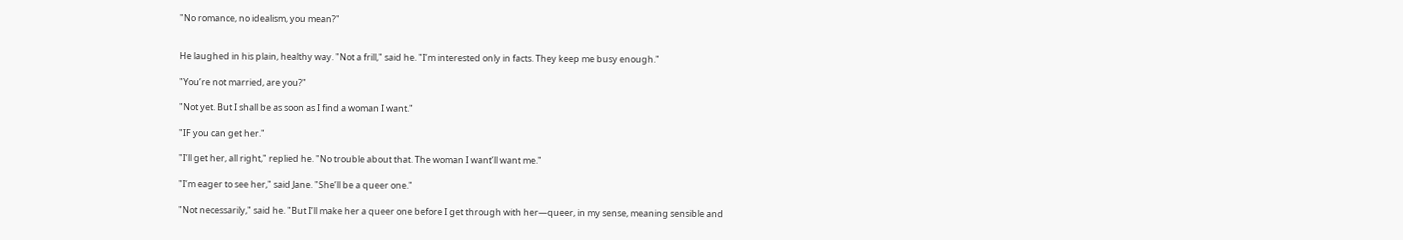"No romance, no idealism, you mean?"


He laughed in his plain, healthy way. "Not a frill," said he. "I’m interested only in facts. They keep me busy enough."

"You’re not married, are you?"

"Not yet. But I shall be as soon as I find a woman I want."

"IF you can get her."

"I’ll get her, all right," replied he. "No trouble about that. The woman I want’ll want me."

"I’m eager to see her," said Jane. "She’ll be a queer one."

"Not necessarily," said he. "But I’ll make her a queer one before I get through with her—queer, in my sense, meaning sensible and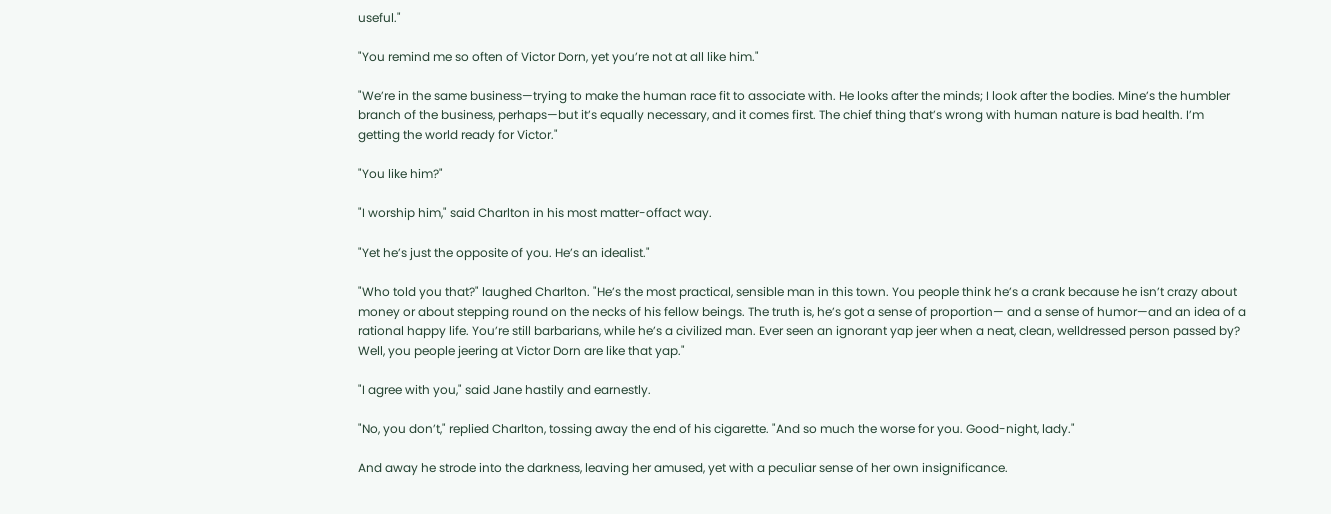useful."

"You remind me so often of Victor Dorn, yet you’re not at all like him."

"We’re in the same business—trying to make the human race fit to associate with. He looks after the minds; I look after the bodies. Mine’s the humbler branch of the business, perhaps—but it’s equally necessary, and it comes first. The chief thing that’s wrong with human nature is bad health. I’m getting the world ready for Victor."

"You like him?"

"I worship him," said Charlton in his most matter-offact way.

"Yet he’s just the opposite of you. He’s an idealist."

"Who told you that?" laughed Charlton. "He’s the most practical, sensible man in this town. You people think he’s a crank because he isn’t crazy about money or about stepping round on the necks of his fellow beings. The truth is, he’s got a sense of proportion— and a sense of humor—and an idea of a rational happy life. You’re still barbarians, while he’s a civilized man. Ever seen an ignorant yap jeer when a neat, clean, welldressed person passed by? Well, you people jeering at Victor Dorn are like that yap."

"I agree with you," said Jane hastily and earnestly.

"No, you don’t," replied Charlton, tossing away the end of his cigarette. "And so much the worse for you. Good-night, lady."

And away he strode into the darkness, leaving her amused, yet with a peculiar sense of her own insignificance.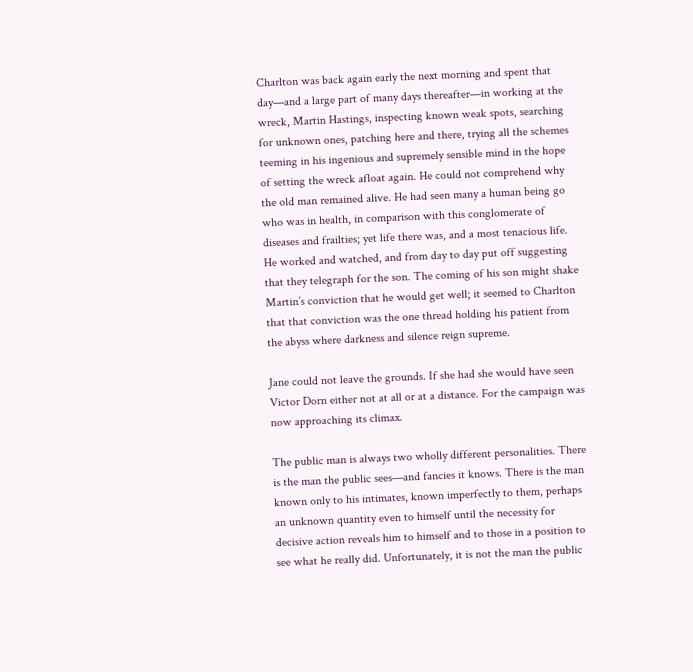Charlton was back again early the next morning and spent that day—and a large part of many days thereafter—in working at the wreck, Martin Hastings, inspecting known weak spots, searching for unknown ones, patching here and there, trying all the schemes teeming in his ingenious and supremely sensible mind in the hope of setting the wreck afloat again. He could not comprehend why the old man remained alive. He had seen many a human being go who was in health, in comparison with this conglomerate of diseases and frailties; yet life there was, and a most tenacious life. He worked and watched, and from day to day put off suggesting that they telegraph for the son. The coming of his son might shake Martin’s conviction that he would get well; it seemed to Charlton that that conviction was the one thread holding his patient from the abyss where darkness and silence reign supreme.

Jane could not leave the grounds. If she had she would have seen Victor Dorn either not at all or at a distance. For the campaign was now approaching its climax.

The public man is always two wholly different personalities. There is the man the public sees—and fancies it knows. There is the man known only to his intimates, known imperfectly to them, perhaps an unknown quantity even to himself until the necessity for decisive action reveals him to himself and to those in a position to see what he really did. Unfortunately, it is not the man the public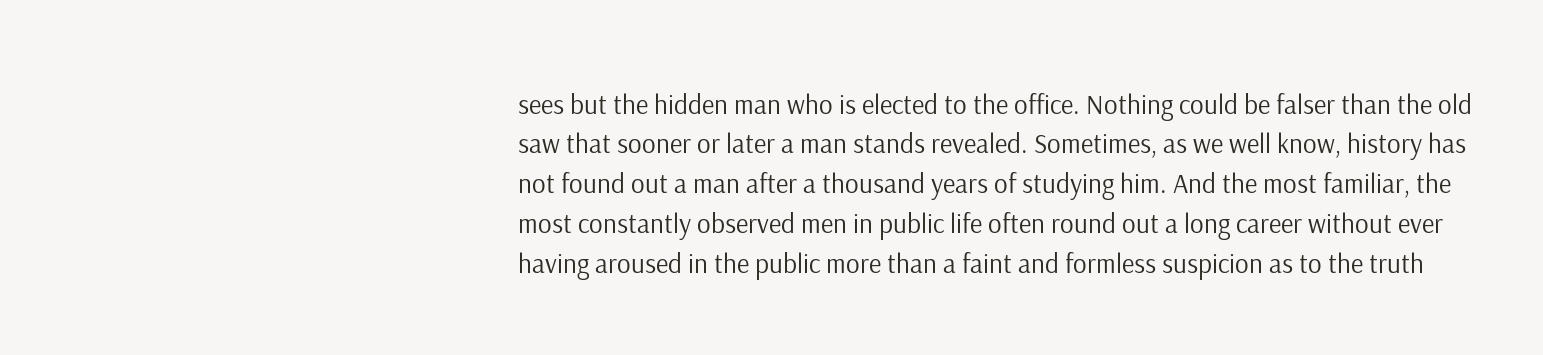sees but the hidden man who is elected to the office. Nothing could be falser than the old saw that sooner or later a man stands revealed. Sometimes, as we well know, history has not found out a man after a thousand years of studying him. And the most familiar, the most constantly observed men in public life often round out a long career without ever having aroused in the public more than a faint and formless suspicion as to the truth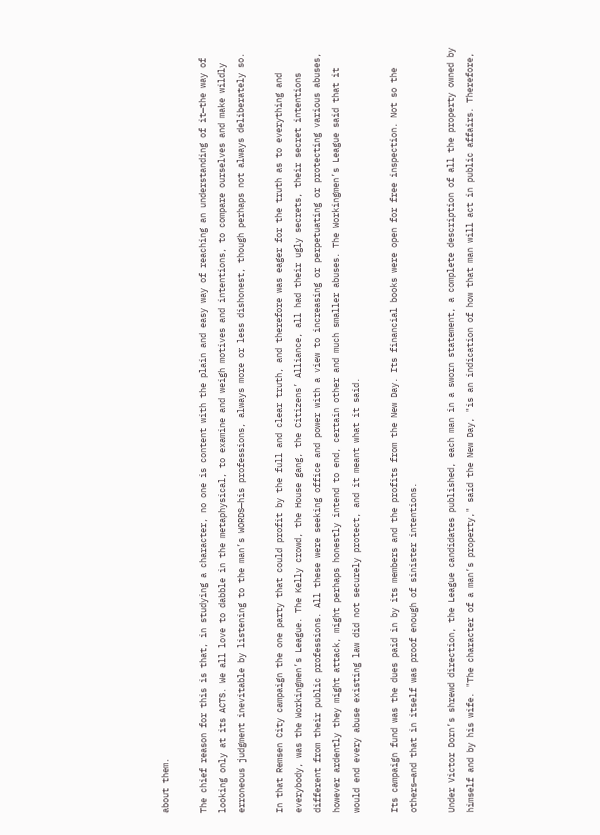about them.

The chief reason for this is that, in studying a character, no one is content with the plain and easy way of reaching an understanding of it—the way of looking only at its ACTS. We all love to dabble in the metaphysical, to examine and weigh motives and intentions, to compare ourselves and make wildly erroneous judgment inevitable by listening to the man’s WORDS—his professions, always more or less dishonest, though perhaps not always deliberately so.

In that Remsen City campaign the one party that could profit by the full and clear truth, and therefore was eager for the truth as to everything and everybody, was the Workingmen’s League. The Kelly crowd, the House gang, the Citizens’ Alliance, all had their ugly secrets, their secret intentions different from their public professions. All these were seeking office and power with a view to increasing or perpetuating or protecting various abuses, however ardently they might attack, might perhaps honestly intend to end, certain other and much smaller abuses. The Workingmen’s League said that it would end every abuse existing law did not securely protect, and it meant what it said.

Its campaign fund was the dues paid in by its members and the profits from the New Day. Its financial books were open for free inspection. Not so the others—and that in itself was proof enough of sinister intentions.

Under Victor Dorn’s shrewd direction, the League candidates published, each man in a sworn statement, a complete description of all the property owned by himself and by his wife. "The character of a man’s property," said the New Day, "is an indication of how that man will act in public affairs. Therefore,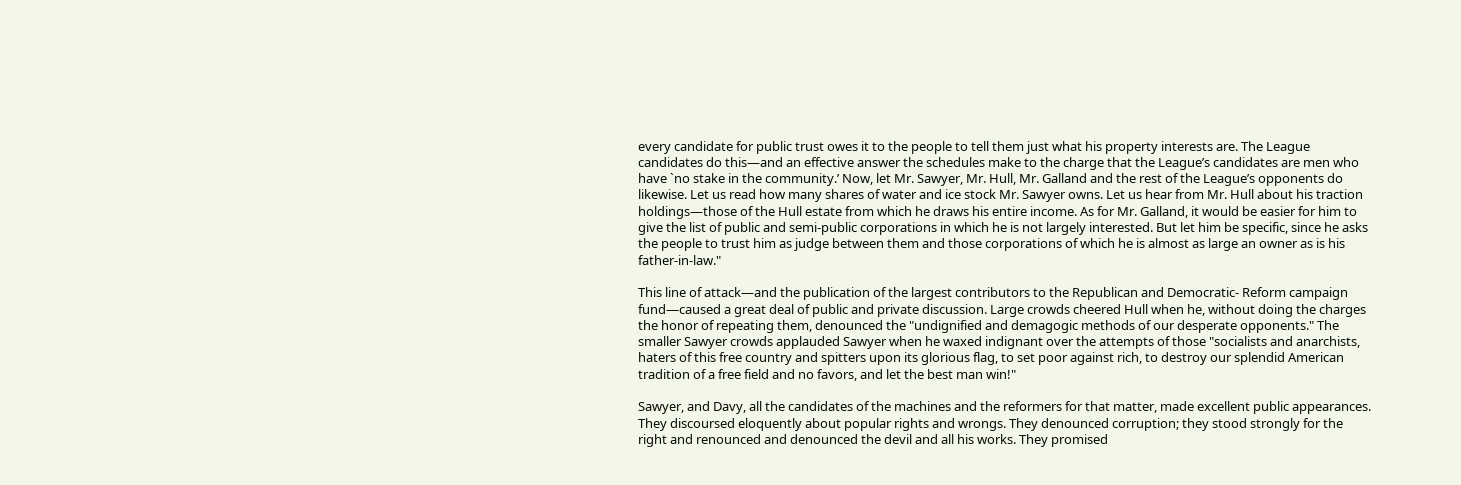every candidate for public trust owes it to the people to tell them just what his property interests are. The League candidates do this—and an effective answer the schedules make to the charge that the League’s candidates are men who have `no stake in the community.’ Now, let Mr. Sawyer, Mr. Hull, Mr. Galland and the rest of the League’s opponents do likewise. Let us read how many shares of water and ice stock Mr. Sawyer owns. Let us hear from Mr. Hull about his traction holdings—those of the Hull estate from which he draws his entire income. As for Mr. Galland, it would be easier for him to give the list of public and semi-public corporations in which he is not largely interested. But let him be specific, since he asks the people to trust him as judge between them and those corporations of which he is almost as large an owner as is his father-in-law."

This line of attack—and the publication of the largest contributors to the Republican and Democratic- Reform campaign fund—caused a great deal of public and private discussion. Large crowds cheered Hull when he, without doing the charges the honor of repeating them, denounced the "undignified and demagogic methods of our desperate opponents." The smaller Sawyer crowds applauded Sawyer when he waxed indignant over the attempts of those "socialists and anarchists, haters of this free country and spitters upon its glorious flag, to set poor against rich, to destroy our splendid American tradition of a free field and no favors, and let the best man win!"

Sawyer, and Davy, all the candidates of the machines and the reformers for that matter, made excellent public appearances. They discoursed eloquently about popular rights and wrongs. They denounced corruption; they stood strongly for the right and renounced and denounced the devil and all his works. They promised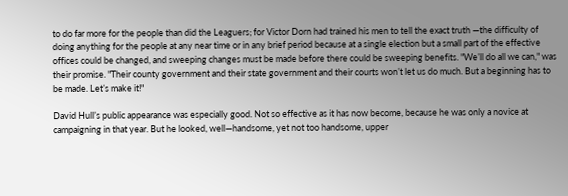to do far more for the people than did the Leaguers; for Victor Dorn had trained his men to tell the exact truth —the difficulty of doing anything for the people at any near time or in any brief period because at a single election but a small part of the effective offices could be changed, and sweeping changes must be made before there could be sweeping benefits. "We’ll do all we can," was their promise. "Their county government and their state government and their courts won’t let us do much. But a beginning has to be made. Let’s make it!"

David Hull’s public appearance was especially good. Not so effective as it has now become, because he was only a novice at campaigning in that year. But he looked, well—handsome, yet not too handsome, upper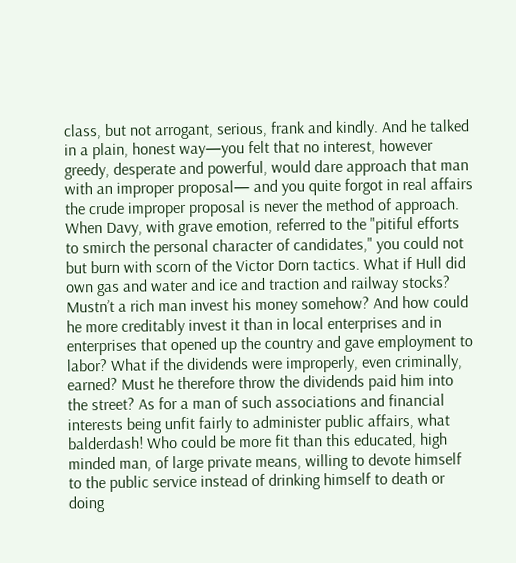class, but not arrogant, serious, frank and kindly. And he talked in a plain, honest way—you felt that no interest, however greedy, desperate and powerful, would dare approach that man with an improper proposal— and you quite forgot in real affairs the crude improper proposal is never the method of approach. When Davy, with grave emotion, referred to the "pitiful efforts to smirch the personal character of candidates," you could not but burn with scorn of the Victor Dorn tactics. What if Hull did own gas and water and ice and traction and railway stocks? Mustn’t a rich man invest his money somehow? And how could he more creditably invest it than in local enterprises and in enterprises that opened up the country and gave employment to labor? What if the dividends were improperly, even criminally, earned? Must he therefore throw the dividends paid him into the street? As for a man of such associations and financial interests being unfit fairly to administer public affairs, what balderdash! Who could be more fit than this educated, high minded man, of large private means, willing to devote himself to the public service instead of drinking himself to death or doing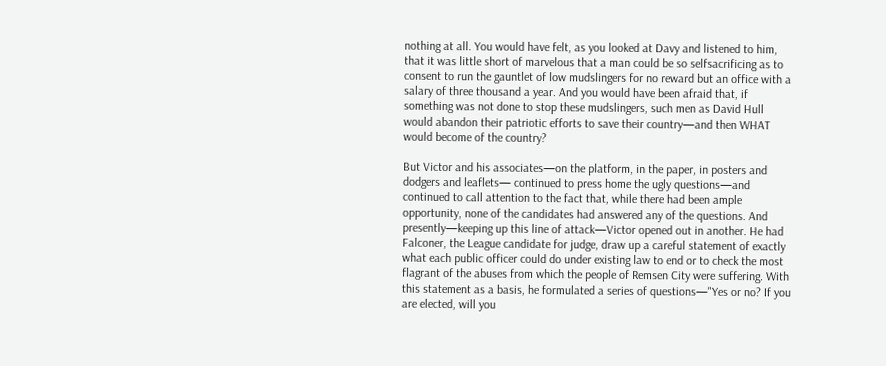nothing at all. You would have felt, as you looked at Davy and listened to him, that it was little short of marvelous that a man could be so selfsacrificing as to consent to run the gauntlet of low mudslingers for no reward but an office with a salary of three thousand a year. And you would have been afraid that, if something was not done to stop these mudslingers, such men as David Hull would abandon their patriotic efforts to save their country—and then WHAT would become of the country?

But Victor and his associates—on the platform, in the paper, in posters and dodgers and leaflets— continued to press home the ugly questions—and continued to call attention to the fact that, while there had been ample opportunity, none of the candidates had answered any of the questions. And presently—keeping up this line of attack—Victor opened out in another. He had Falconer, the League candidate for judge, draw up a careful statement of exactly what each public officer could do under existing law to end or to check the most flagrant of the abuses from which the people of Remsen City were suffering. With this statement as a basis, he formulated a series of questions—"Yes or no? If you are elected, will you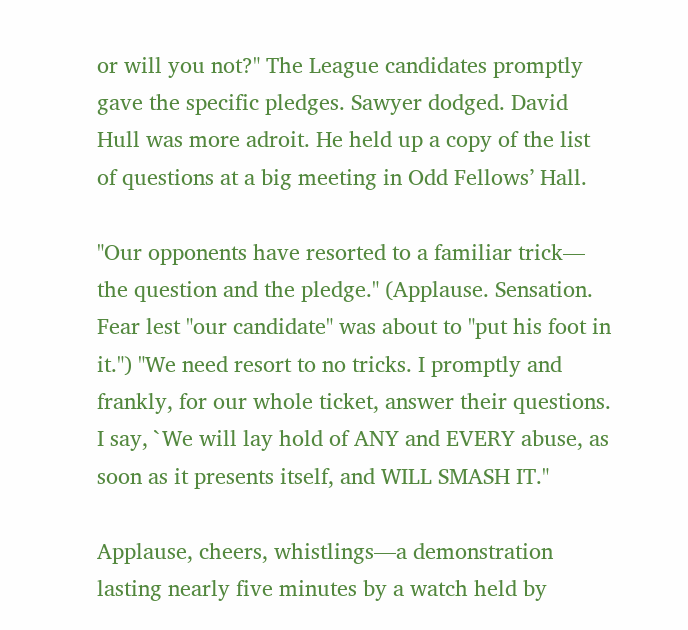or will you not?" The League candidates promptly gave the specific pledges. Sawyer dodged. David Hull was more adroit. He held up a copy of the list of questions at a big meeting in Odd Fellows’ Hall.

"Our opponents have resorted to a familiar trick— the question and the pledge." (Applause. Sensation. Fear lest "our candidate" was about to "put his foot in it.") "We need resort to no tricks. I promptly and frankly, for our whole ticket, answer their questions. I say, `We will lay hold of ANY and EVERY abuse, as soon as it presents itself, and WILL SMASH IT."

Applause, cheers, whistlings—a demonstration lasting nearly five minutes by a watch held by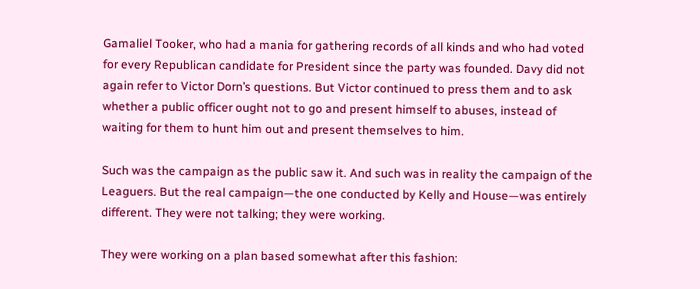Gamaliel Tooker, who had a mania for gathering records of all kinds and who had voted for every Republican candidate for President since the party was founded. Davy did not again refer to Victor Dorn’s questions. But Victor continued to press them and to ask whether a public officer ought not to go and present himself to abuses, instead of waiting for them to hunt him out and present themselves to him.

Such was the campaign as the public saw it. And such was in reality the campaign of the Leaguers. But the real campaign—the one conducted by Kelly and House—was entirely different. They were not talking; they were working.

They were working on a plan based somewhat after this fashion: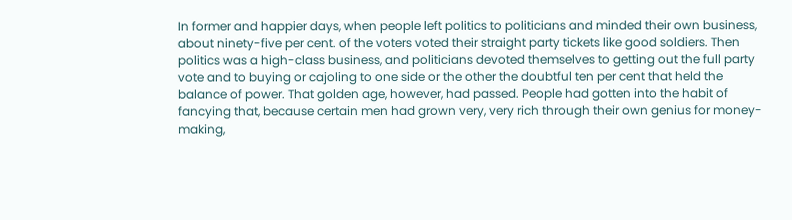In former and happier days, when people left politics to politicians and minded their own business, about ninety-five per cent. of the voters voted their straight party tickets like good soldiers. Then politics was a high-class business, and politicians devoted themselves to getting out the full party vote and to buying or cajoling to one side or the other the doubtful ten per cent that held the balance of power. That golden age, however, had passed. People had gotten into the habit of fancying that, because certain men had grown very, very rich through their own genius for money-making,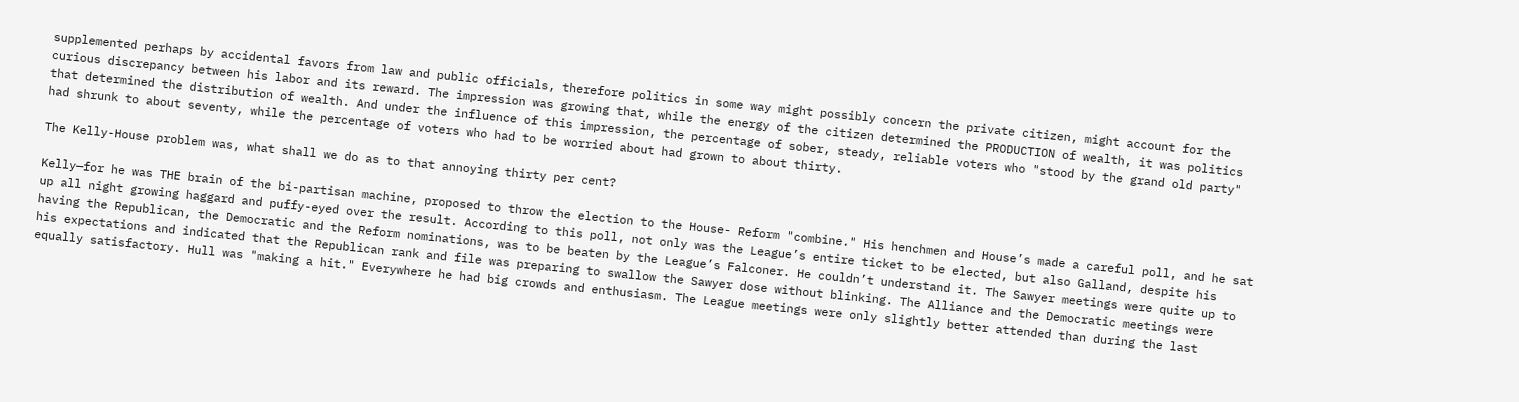supplemented perhaps by accidental favors from law and public officials, therefore politics in some way might possibly concern the private citizen, might account for the curious discrepancy between his labor and its reward. The impression was growing that, while the energy of the citizen determined the PRODUCTION of wealth, it was politics that determined the distribution of wealth. And under the influence of this impression, the percentage of sober, steady, reliable voters who "stood by the grand old party" had shrunk to about seventy, while the percentage of voters who had to be worried about had grown to about thirty.

The Kelly-House problem was, what shall we do as to that annoying thirty per cent?

Kelly—for he was THE brain of the bi-partisan machine, proposed to throw the election to the House- Reform "combine." His henchmen and House’s made a careful poll, and he sat up all night growing haggard and puffy-eyed over the result. According to this poll, not only was the League’s entire ticket to be elected, but also Galland, despite his having the Republican, the Democratic and the Reform nominations, was to be beaten by the League’s Falconer. He couldn’t understand it. The Sawyer meetings were quite up to his expectations and indicated that the Republican rank and file was preparing to swallow the Sawyer dose without blinking. The Alliance and the Democratic meetings were equally satisfactory. Hull was "making a hit." Everywhere he had big crowds and enthusiasm. The League meetings were only slightly better attended than during the last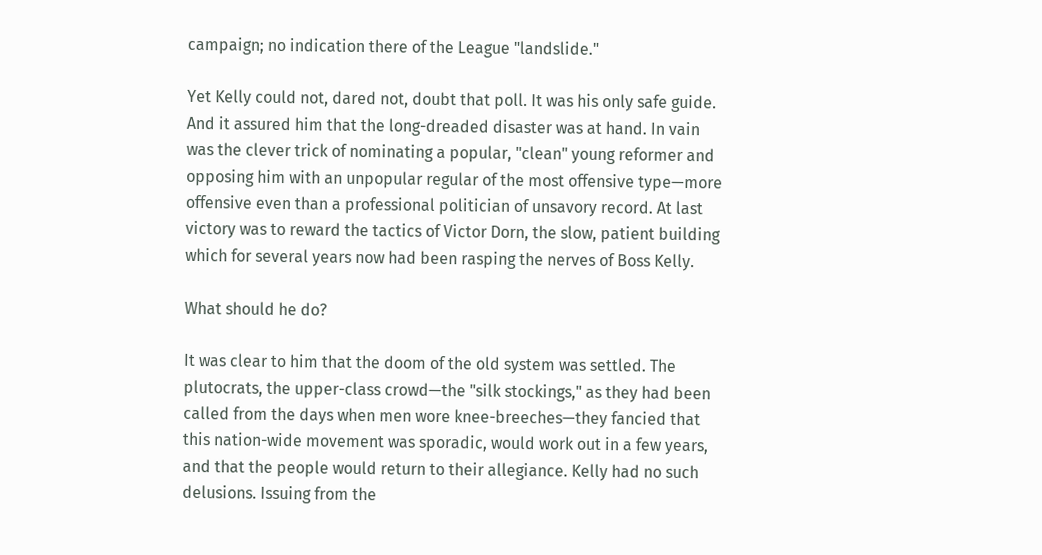campaign; no indication there of the League "landslide."

Yet Kelly could not, dared not, doubt that poll. It was his only safe guide. And it assured him that the long-dreaded disaster was at hand. In vain was the clever trick of nominating a popular, "clean" young reformer and opposing him with an unpopular regular of the most offensive type—more offensive even than a professional politician of unsavory record. At last victory was to reward the tactics of Victor Dorn, the slow, patient building which for several years now had been rasping the nerves of Boss Kelly.

What should he do?

It was clear to him that the doom of the old system was settled. The plutocrats, the upper-class crowd—the "silk stockings," as they had been called from the days when men wore knee-breeches—they fancied that this nation-wide movement was sporadic, would work out in a few years, and that the people would return to their allegiance. Kelly had no such delusions. Issuing from the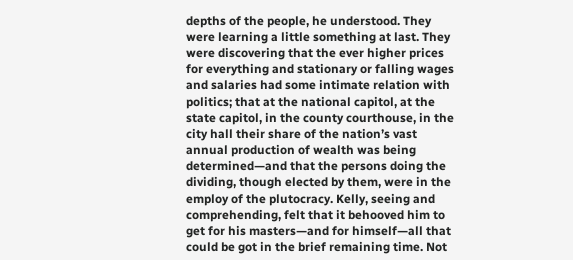depths of the people, he understood. They were learning a little something at last. They were discovering that the ever higher prices for everything and stationary or falling wages and salaries had some intimate relation with politics; that at the national capitol, at the state capitol, in the county courthouse, in the city hall their share of the nation’s vast annual production of wealth was being determined—and that the persons doing the dividing, though elected by them, were in the employ of the plutocracy. Kelly, seeing and comprehending, felt that it behooved him to get for his masters—and for himself—all that could be got in the brief remaining time. Not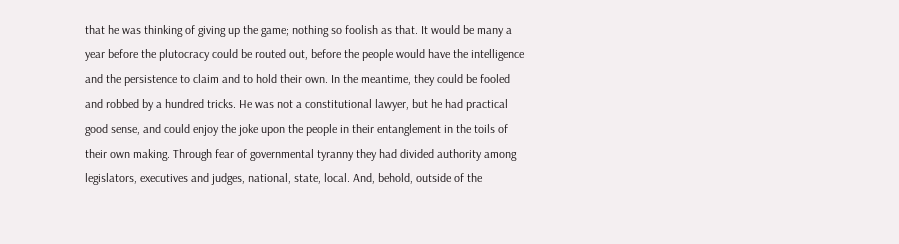that he was thinking of giving up the game; nothing so foolish as that. It would be many a year before the plutocracy could be routed out, before the people would have the intelligence and the persistence to claim and to hold their own. In the meantime, they could be fooled and robbed by a hundred tricks. He was not a constitutional lawyer, but he had practical good sense, and could enjoy the joke upon the people in their entanglement in the toils of their own making. Through fear of governmental tyranny they had divided authority among legislators, executives and judges, national, state, local. And, behold, outside of the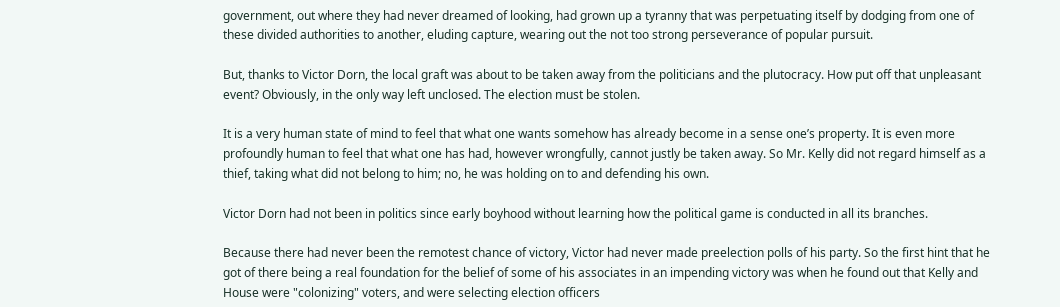government, out where they had never dreamed of looking, had grown up a tyranny that was perpetuating itself by dodging from one of these divided authorities to another, eluding capture, wearing out the not too strong perseverance of popular pursuit.

But, thanks to Victor Dorn, the local graft was about to be taken away from the politicians and the plutocracy. How put off that unpleasant event? Obviously, in the only way left unclosed. The election must be stolen.

It is a very human state of mind to feel that what one wants somehow has already become in a sense one’s property. It is even more profoundly human to feel that what one has had, however wrongfully, cannot justly be taken away. So Mr. Kelly did not regard himself as a thief, taking what did not belong to him; no, he was holding on to and defending his own.

Victor Dorn had not been in politics since early boyhood without learning how the political game is conducted in all its branches.

Because there had never been the remotest chance of victory, Victor had never made preelection polls of his party. So the first hint that he got of there being a real foundation for the belief of some of his associates in an impending victory was when he found out that Kelly and House were "colonizing" voters, and were selecting election officers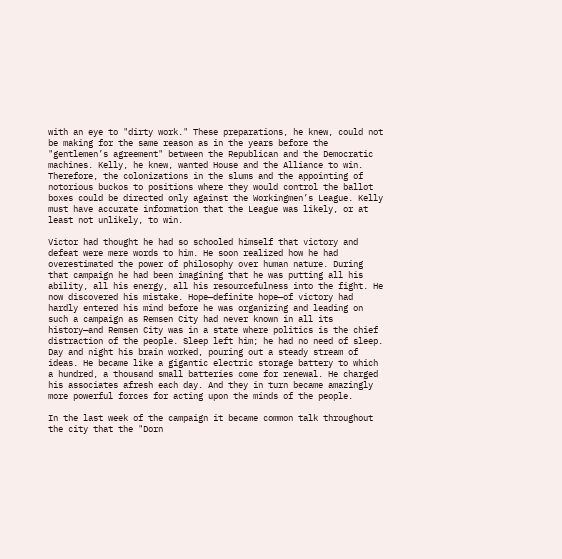with an eye to "dirty work." These preparations, he knew, could not be making for the same reason as in the years before the "gentlemen’s agreement" between the Republican and the Democratic machines. Kelly, he knew, wanted House and the Alliance to win. Therefore, the colonizations in the slums and the appointing of notorious buckos to positions where they would control the ballot boxes could be directed only against the Workingmen’s League. Kelly must have accurate information that the League was likely, or at least not unlikely, to win.

Victor had thought he had so schooled himself that victory and defeat were mere words to him. He soon realized how he had overestimated the power of philosophy over human nature. During that campaign he had been imagining that he was putting all his ability, all his energy, all his resourcefulness into the fight. He now discovered his mistake. Hope—definite hope—of victory had hardly entered his mind before he was organizing and leading on such a campaign as Remsen City had never known in all its history—and Remsen City was in a state where politics is the chief distraction of the people. Sleep left him; he had no need of sleep. Day and night his brain worked, pouring out a steady stream of ideas. He became like a gigantic electric storage battery to which a hundred, a thousand small batteries come for renewal. He charged his associates afresh each day. And they in turn became amazingly more powerful forces for acting upon the minds of the people.

In the last week of the campaign it became common talk throughout the city that the "Dorn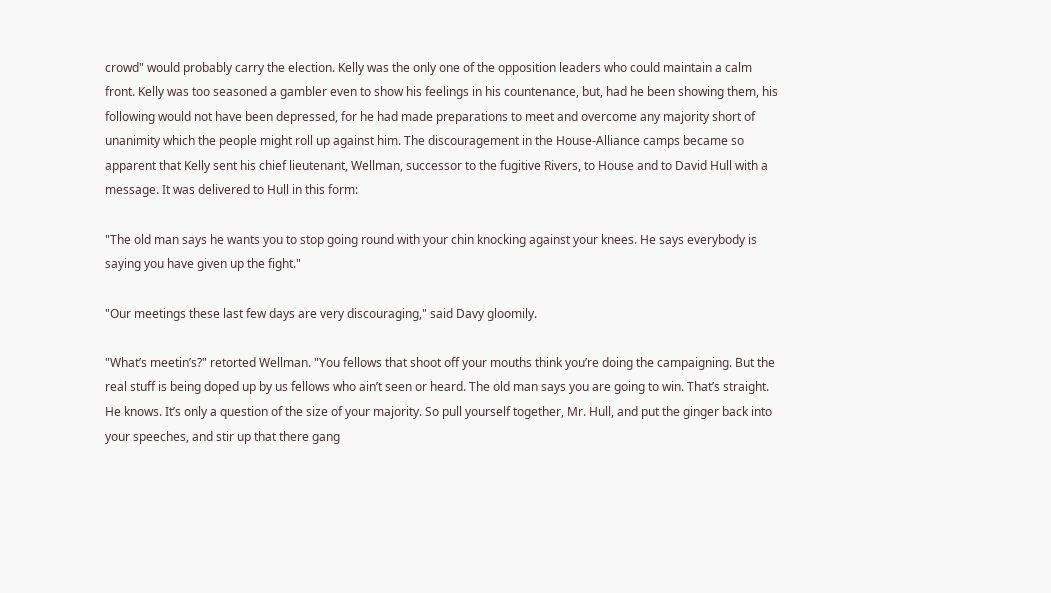crowd" would probably carry the election. Kelly was the only one of the opposition leaders who could maintain a calm front. Kelly was too seasoned a gambler even to show his feelings in his countenance, but, had he been showing them, his following would not have been depressed, for he had made preparations to meet and overcome any majority short of unanimity which the people might roll up against him. The discouragement in the House-Alliance camps became so apparent that Kelly sent his chief lieutenant, Wellman, successor to the fugitive Rivers, to House and to David Hull with a message. It was delivered to Hull in this form:

"The old man says he wants you to stop going round with your chin knocking against your knees. He says everybody is saying you have given up the fight."

"Our meetings these last few days are very discouraging," said Davy gloomily.

"What’s meetin’s?" retorted Wellman. "You fellows that shoot off your mouths think you’re doing the campaigning. But the real stuff is being doped up by us fellows who ain’t seen or heard. The old man says you are going to win. That’s straight. He knows. It’s only a question of the size of your majority. So pull yourself together, Mr. Hull, and put the ginger back into your speeches, and stir up that there gang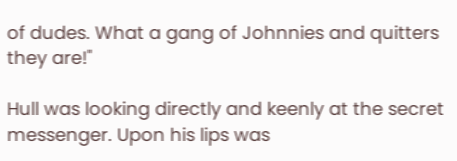of dudes. What a gang of Johnnies and quitters they are!"

Hull was looking directly and keenly at the secret messenger. Upon his lips was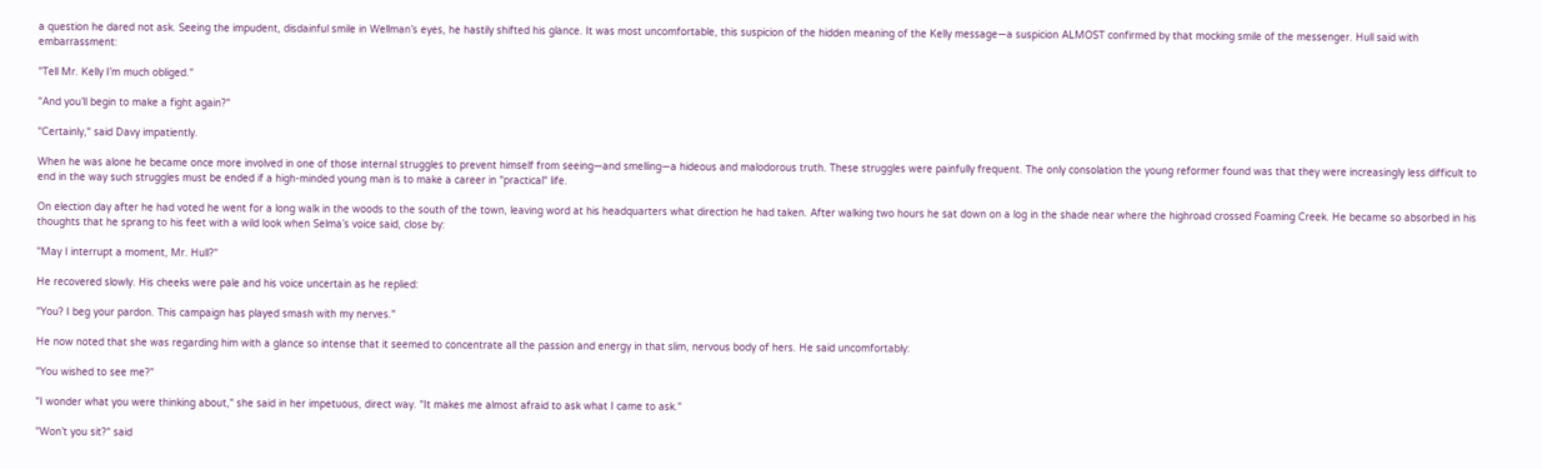a question he dared not ask. Seeing the impudent, disdainful smile in Wellman’s eyes, he hastily shifted his glance. It was most uncomfortable, this suspicion of the hidden meaning of the Kelly message—a suspicion ALMOST confirmed by that mocking smile of the messenger. Hull said with embarrassment:

"Tell Mr. Kelly I’m much obliged."

"And you’ll begin to make a fight again?"

"Certainly," said Davy impatiently.

When he was alone he became once more involved in one of those internal struggles to prevent himself from seeing—and smelling—a hideous and malodorous truth. These struggles were painfully frequent. The only consolation the young reformer found was that they were increasingly less difficult to end in the way such struggles must be ended if a high-minded young man is to make a career in "practical" life.

On election day after he had voted he went for a long walk in the woods to the south of the town, leaving word at his headquarters what direction he had taken. After walking two hours he sat down on a log in the shade near where the highroad crossed Foaming Creek. He became so absorbed in his thoughts that he sprang to his feet with a wild look when Selma’s voice said, close by:

"May I interrupt a moment, Mr. Hull?"

He recovered slowly. His cheeks were pale and his voice uncertain as he replied:

"You? I beg your pardon. This campaign has played smash with my nerves."

He now noted that she was regarding him with a glance so intense that it seemed to concentrate all the passion and energy in that slim, nervous body of hers. He said uncomfortably:

"You wished to see me?"

"I wonder what you were thinking about," she said in her impetuous, direct way. "It makes me almost afraid to ask what I came to ask."

"Won’t you sit?" said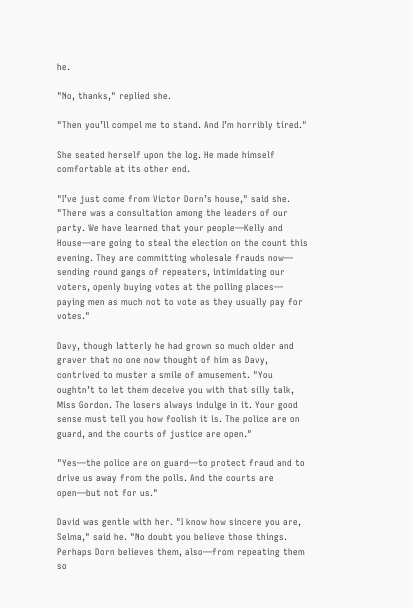he.

"No, thanks," replied she.

"Then you’ll compel me to stand. And I’m horribly tired."

She seated herself upon the log. He made himself comfortable at its other end.

"I’ve just come from Victor Dorn’s house," said she. "There was a consultation among the leaders of our party. We have learned that your people—Kelly and House—are going to steal the election on the count this evening. They are committing wholesale frauds now— sending round gangs of repeaters, intimidating our voters, openly buying votes at the polling places— paying men as much not to vote as they usually pay for votes."

Davy, though latterly he had grown so much older and graver that no one now thought of him as Davy, contrived to muster a smile of amusement. "You oughtn’t to let them deceive you with that silly talk, Miss Gordon. The losers always indulge in it. Your good sense must tell you how foolish it is. The police are on guard, and the courts of justice are open."

"Yes—the police are on guard—to protect fraud and to drive us away from the polls. And the courts are open—but not for us."

David was gentle with her. "I know how sincere you are, Selma," said he. "No doubt you believe those things. Perhaps Dorn believes them, also—from repeating them so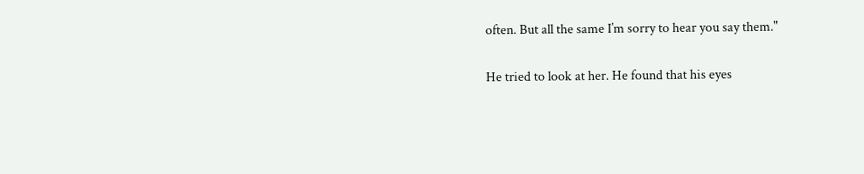often. But all the same I’m sorry to hear you say them."

He tried to look at her. He found that his eyes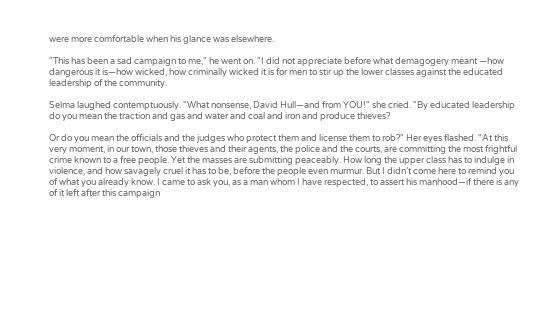were more comfortable when his glance was elsewhere.

"This has been a sad campaign to me," he went on. "I did not appreciate before what demagogery meant —how dangerous it is—how wicked, how criminally wicked it is for men to stir up the lower classes against the educated leadership of the community.

Selma laughed contemptuously. "What nonsense, David Hull—and from YOU!" she cried. "By educated leadership do you mean the traction and gas and water and coal and iron and produce thieves?

Or do you mean the officials and the judges who protect them and license them to rob?" Her eyes flashed. "At this very moment, in our town, those thieves and their agents, the police and the courts, are committing the most frightful crime known to a free people. Yet the masses are submitting peaceably. How long the upper class has to indulge in violence, and how savagely cruel it has to be, before the people even murmur. But I didn’t come here to remind you of what you already know. I came to ask you, as a man whom I have respected, to assert his manhood—if there is any of it left after this campaign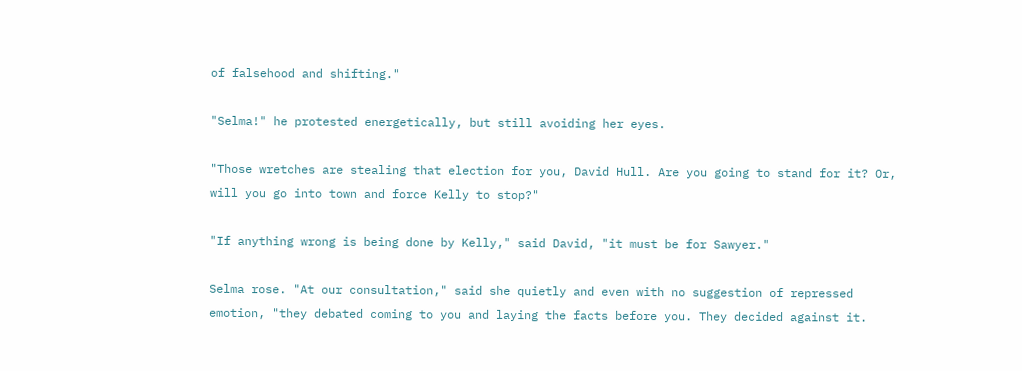of falsehood and shifting."

"Selma!" he protested energetically, but still avoiding her eyes.

"Those wretches are stealing that election for you, David Hull. Are you going to stand for it? Or, will you go into town and force Kelly to stop?"

"If anything wrong is being done by Kelly," said David, "it must be for Sawyer."

Selma rose. "At our consultation," said she quietly and even with no suggestion of repressed emotion, "they debated coming to you and laying the facts before you. They decided against it.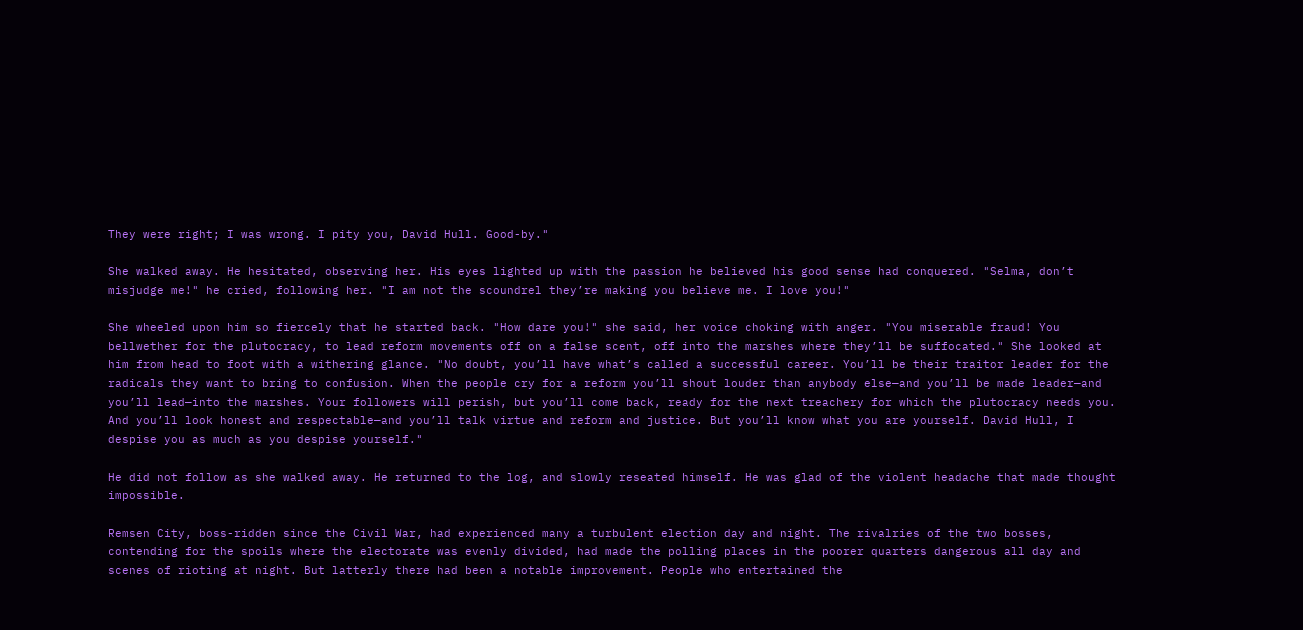They were right; I was wrong. I pity you, David Hull. Good-by."

She walked away. He hesitated, observing her. His eyes lighted up with the passion he believed his good sense had conquered. "Selma, don’t misjudge me!" he cried, following her. "I am not the scoundrel they’re making you believe me. I love you!"

She wheeled upon him so fiercely that he started back. "How dare you!" she said, her voice choking with anger. "You miserable fraud! You bellwether for the plutocracy, to lead reform movements off on a false scent, off into the marshes where they’ll be suffocated." She looked at him from head to foot with a withering glance. "No doubt, you’ll have what’s called a successful career. You’ll be their traitor leader for the radicals they want to bring to confusion. When the people cry for a reform you’ll shout louder than anybody else—and you’ll be made leader—and you’ll lead—into the marshes. Your followers will perish, but you’ll come back, ready for the next treachery for which the plutocracy needs you. And you’ll look honest and respectable—and you’ll talk virtue and reform and justice. But you’ll know what you are yourself. David Hull, I despise you as much as you despise yourself."

He did not follow as she walked away. He returned to the log, and slowly reseated himself. He was glad of the violent headache that made thought impossible.

Remsen City, boss-ridden since the Civil War, had experienced many a turbulent election day and night. The rivalries of the two bosses, contending for the spoils where the electorate was evenly divided, had made the polling places in the poorer quarters dangerous all day and scenes of rioting at night. But latterly there had been a notable improvement. People who entertained the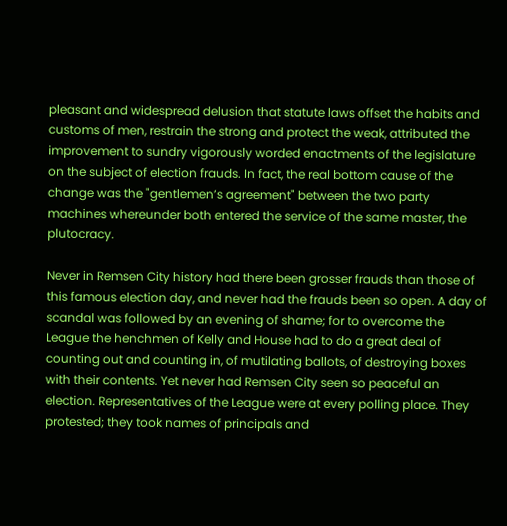pleasant and widespread delusion that statute laws offset the habits and customs of men, restrain the strong and protect the weak, attributed the improvement to sundry vigorously worded enactments of the legislature on the subject of election frauds. In fact, the real bottom cause of the change was the "gentlemen’s agreement" between the two party machines whereunder both entered the service of the same master, the plutocracy.

Never in Remsen City history had there been grosser frauds than those of this famous election day, and never had the frauds been so open. A day of scandal was followed by an evening of shame; for to overcome the League the henchmen of Kelly and House had to do a great deal of counting out and counting in, of mutilating ballots, of destroying boxes with their contents. Yet never had Remsen City seen so peaceful an election. Representatives of the League were at every polling place. They protested; they took names of principals and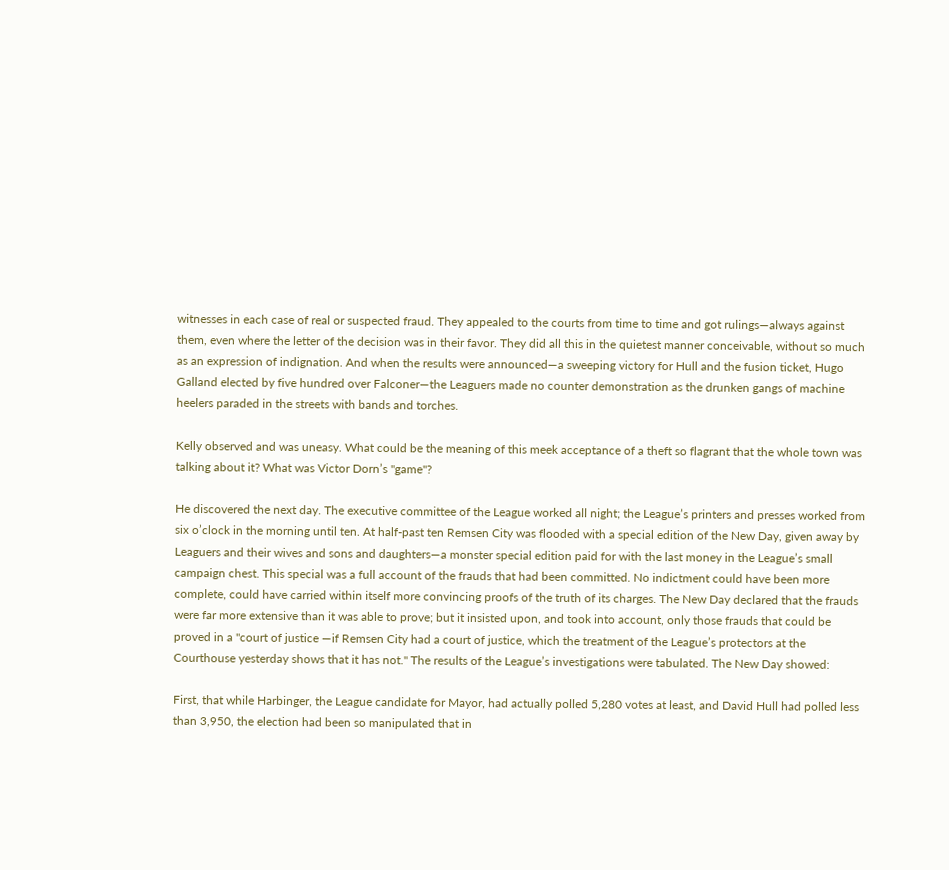witnesses in each case of real or suspected fraud. They appealed to the courts from time to time and got rulings—always against them, even where the letter of the decision was in their favor. They did all this in the quietest manner conceivable, without so much as an expression of indignation. And when the results were announced—a sweeping victory for Hull and the fusion ticket, Hugo Galland elected by five hundred over Falconer—the Leaguers made no counter demonstration as the drunken gangs of machine heelers paraded in the streets with bands and torches.

Kelly observed and was uneasy. What could be the meaning of this meek acceptance of a theft so flagrant that the whole town was talking about it? What was Victor Dorn’s "game"?

He discovered the next day. The executive committee of the League worked all night; the League’s printers and presses worked from six o’clock in the morning until ten. At half-past ten Remsen City was flooded with a special edition of the New Day, given away by Leaguers and their wives and sons and daughters—a monster special edition paid for with the last money in the League’s small campaign chest. This special was a full account of the frauds that had been committed. No indictment could have been more complete, could have carried within itself more convincing proofs of the truth of its charges. The New Day declared that the frauds were far more extensive than it was able to prove; but it insisted upon, and took into account, only those frauds that could be proved in a "court of justice —if Remsen City had a court of justice, which the treatment of the League’s protectors at the Courthouse yesterday shows that it has not." The results of the League’s investigations were tabulated. The New Day showed:

First, that while Harbinger, the League candidate for Mayor, had actually polled 5,280 votes at least, and David Hull had polled less than 3,950, the election had been so manipulated that in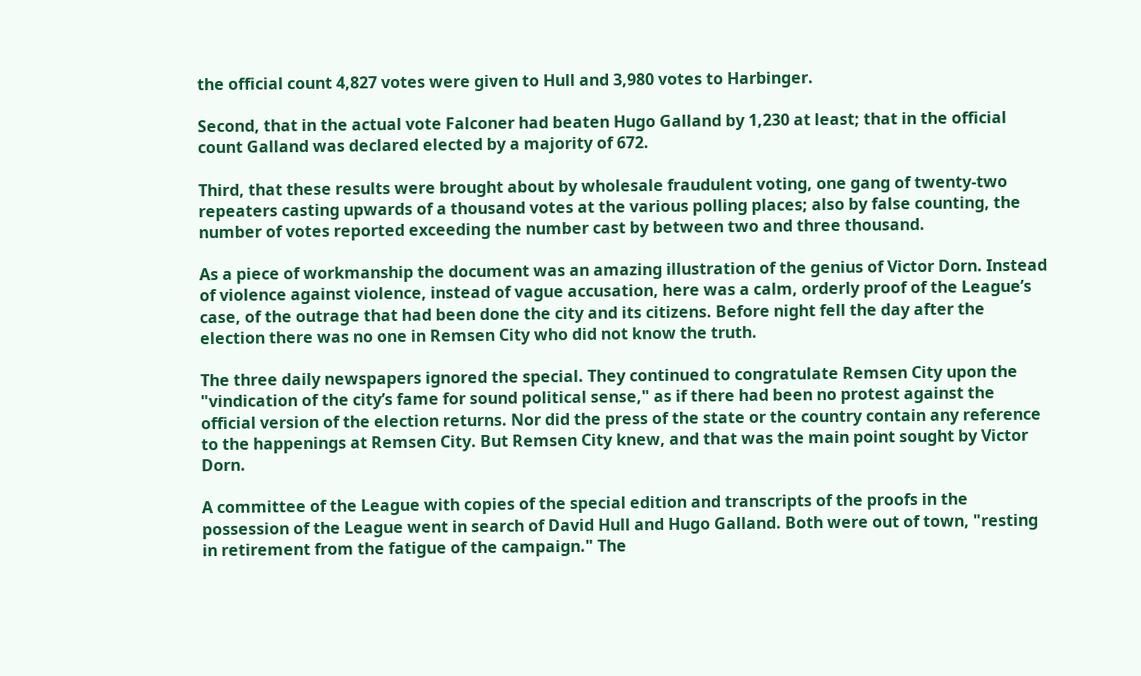the official count 4,827 votes were given to Hull and 3,980 votes to Harbinger.

Second, that in the actual vote Falconer had beaten Hugo Galland by 1,230 at least; that in the official count Galland was declared elected by a majority of 672.

Third, that these results were brought about by wholesale fraudulent voting, one gang of twenty-two repeaters casting upwards of a thousand votes at the various polling places; also by false counting, the number of votes reported exceeding the number cast by between two and three thousand.

As a piece of workmanship the document was an amazing illustration of the genius of Victor Dorn. Instead of violence against violence, instead of vague accusation, here was a calm, orderly proof of the League’s case, of the outrage that had been done the city and its citizens. Before night fell the day after the election there was no one in Remsen City who did not know the truth.

The three daily newspapers ignored the special. They continued to congratulate Remsen City upon the "vindication of the city’s fame for sound political sense," as if there had been no protest against the official version of the election returns. Nor did the press of the state or the country contain any reference to the happenings at Remsen City. But Remsen City knew, and that was the main point sought by Victor Dorn.

A committee of the League with copies of the special edition and transcripts of the proofs in the possession of the League went in search of David Hull and Hugo Galland. Both were out of town, "resting in retirement from the fatigue of the campaign." The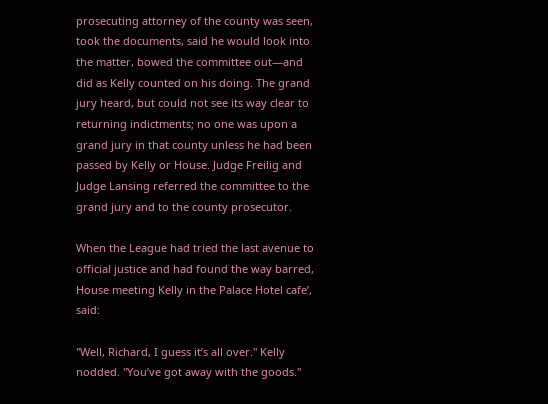prosecuting attorney of the county was seen, took the documents, said he would look into the matter, bowed the committee out—and did as Kelly counted on his doing. The grand jury heard, but could not see its way clear to returning indictments; no one was upon a grand jury in that county unless he had been passed by Kelly or House. Judge Freilig and Judge Lansing referred the committee to the grand jury and to the county prosecutor.

When the League had tried the last avenue to official justice and had found the way barred, House meeting Kelly in the Palace Hotel cafe’, said:

"Well, Richard, I guess it’s all over." Kelly nodded. "You’ve got away with the goods."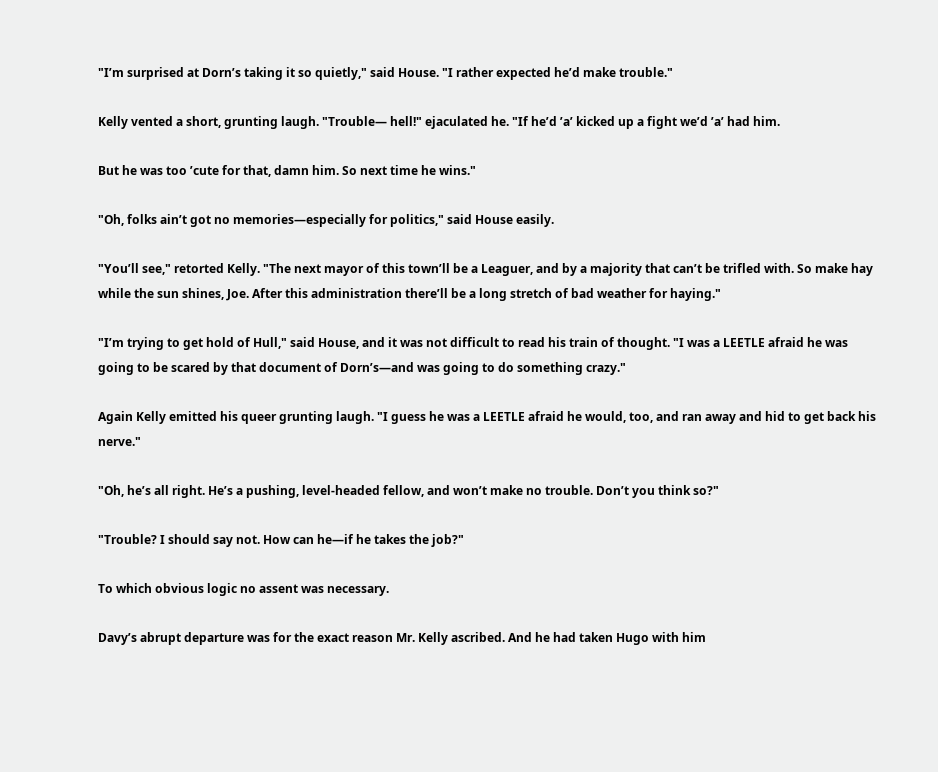"I’m surprised at Dorn’s taking it so quietly," said House. "I rather expected he’d make trouble."

Kelly vented a short, grunting laugh. "Trouble— hell!" ejaculated he. "If he’d ’a’ kicked up a fight we’d ’a’ had him.

But he was too ’cute for that, damn him. So next time he wins."

"Oh, folks ain’t got no memories—especially for politics," said House easily.

"You’ll see," retorted Kelly. "The next mayor of this town’ll be a Leaguer, and by a majority that can’t be trifled with. So make hay while the sun shines, Joe. After this administration there’ll be a long stretch of bad weather for haying."

"I’m trying to get hold of Hull," said House, and it was not difficult to read his train of thought. "I was a LEETLE afraid he was going to be scared by that document of Dorn’s—and was going to do something crazy."

Again Kelly emitted his queer grunting laugh. "I guess he was a LEETLE afraid he would, too, and ran away and hid to get back his nerve."

"Oh, he’s all right. He’s a pushing, level-headed fellow, and won’t make no trouble. Don’t you think so?"

"Trouble? I should say not. How can he—if he takes the job?"

To which obvious logic no assent was necessary.

Davy’s abrupt departure was for the exact reason Mr. Kelly ascribed. And he had taken Hugo with him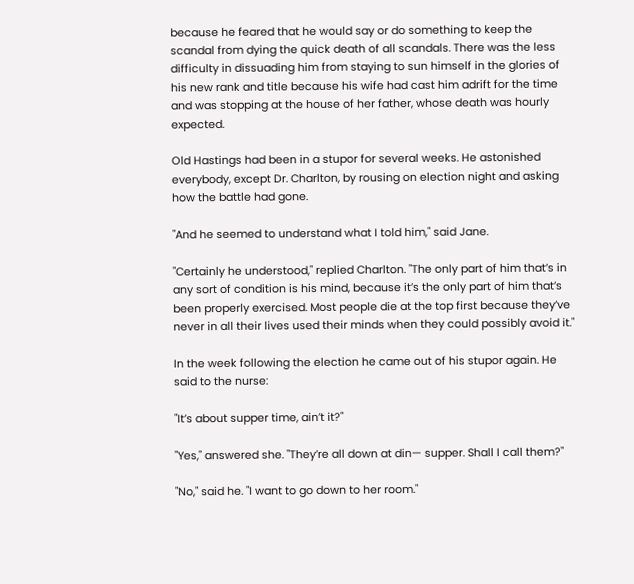because he feared that he would say or do something to keep the scandal from dying the quick death of all scandals. There was the less difficulty in dissuading him from staying to sun himself in the glories of his new rank and title because his wife had cast him adrift for the time and was stopping at the house of her father, whose death was hourly expected.

Old Hastings had been in a stupor for several weeks. He astonished everybody, except Dr. Charlton, by rousing on election night and asking how the battle had gone.

"And he seemed to understand what I told him," said Jane.

"Certainly he understood," replied Charlton. "The only part of him that’s in any sort of condition is his mind, because it’s the only part of him that’s been properly exercised. Most people die at the top first because they’ve never in all their lives used their minds when they could possibly avoid it."

In the week following the election he came out of his stupor again. He said to the nurse:

"It’s about supper time, ain’t it?"

"Yes," answered she. "They’re all down at din— supper. Shall I call them?"

"No," said he. "I want to go down to her room."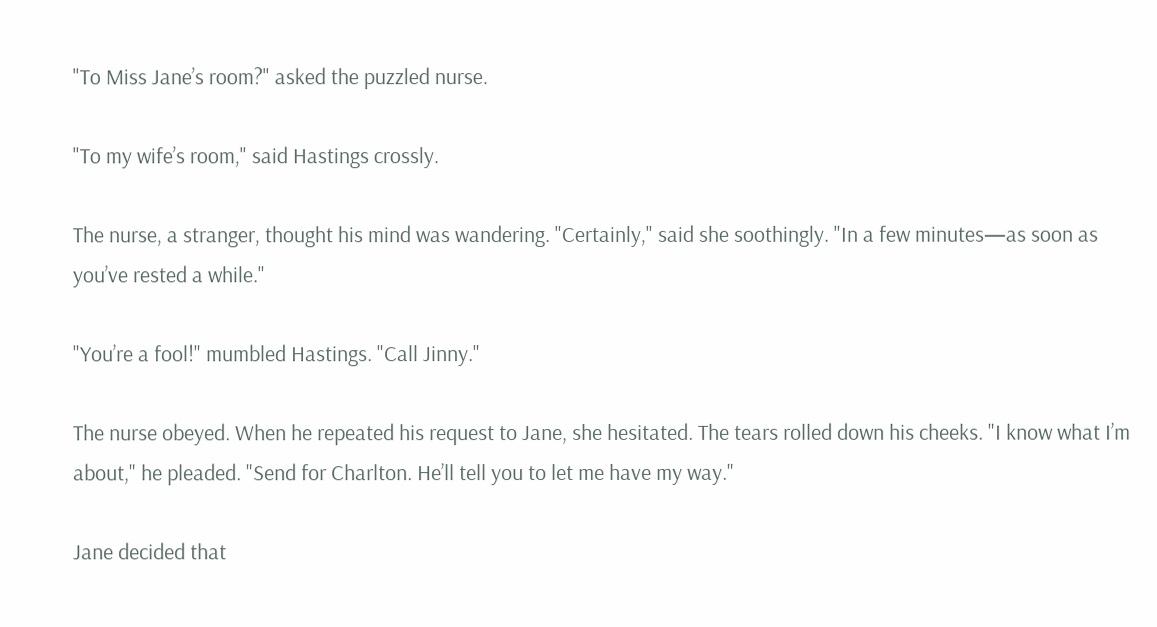"To Miss Jane’s room?" asked the puzzled nurse.

"To my wife’s room," said Hastings crossly.

The nurse, a stranger, thought his mind was wandering. "Certainly," said she soothingly. "In a few minutes—as soon as you’ve rested a while."

"You’re a fool!" mumbled Hastings. "Call Jinny."

The nurse obeyed. When he repeated his request to Jane, she hesitated. The tears rolled down his cheeks. "I know what I’m about," he pleaded. "Send for Charlton. He’ll tell you to let me have my way."

Jane decided that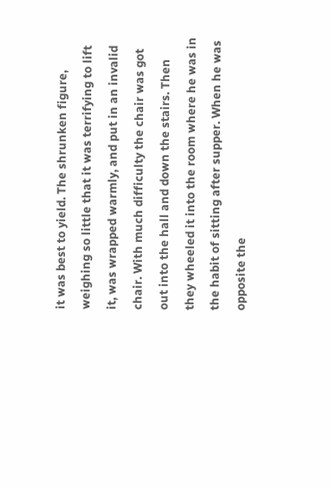it was best to yield. The shrunken figure, weighing so little that it was terrifying to lift it, was wrapped warmly, and put in an invalid chair. With much difficulty the chair was got out into the hall and down the stairs. Then they wheeled it into the room where he was in the habit of sitting after supper. When he was opposite the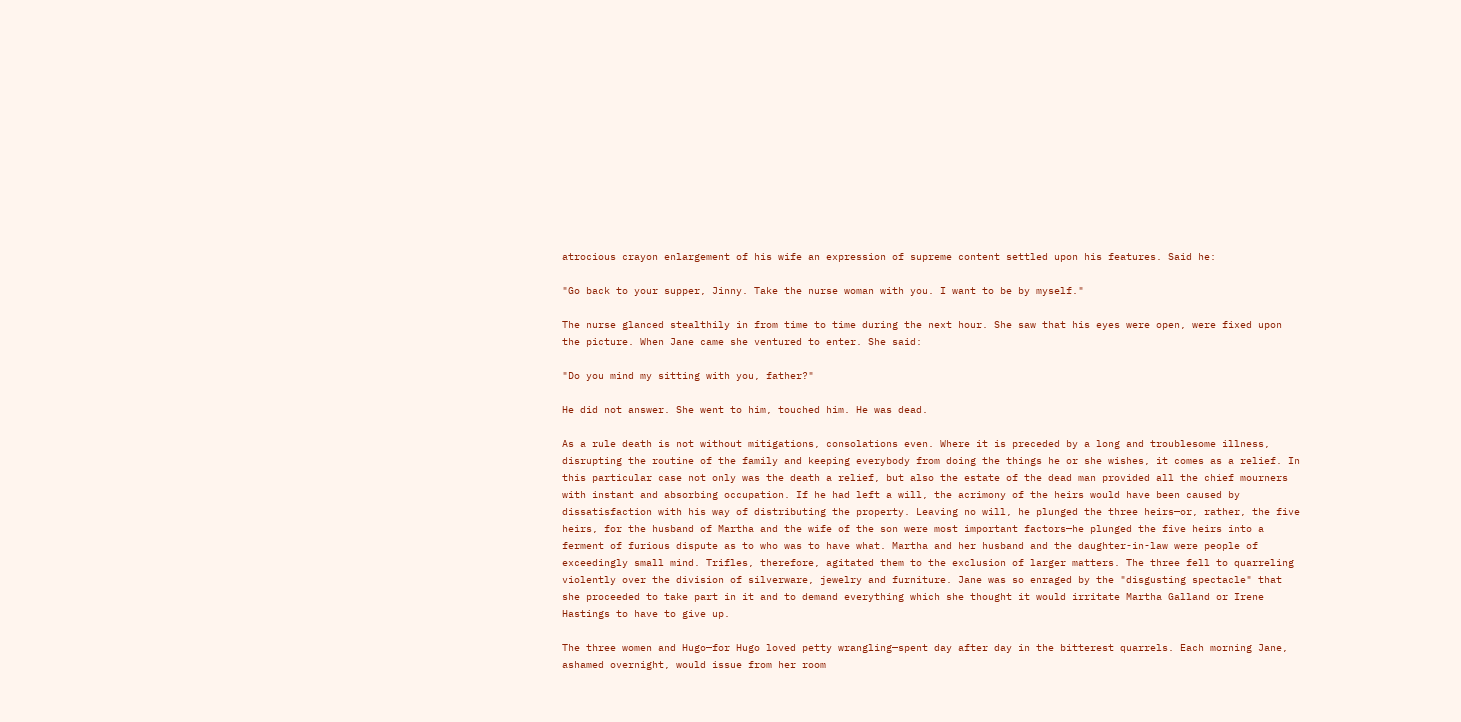atrocious crayon enlargement of his wife an expression of supreme content settled upon his features. Said he:

"Go back to your supper, Jinny. Take the nurse woman with you. I want to be by myself."

The nurse glanced stealthily in from time to time during the next hour. She saw that his eyes were open, were fixed upon the picture. When Jane came she ventured to enter. She said:

"Do you mind my sitting with you, father?"

He did not answer. She went to him, touched him. He was dead.

As a rule death is not without mitigations, consolations even. Where it is preceded by a long and troublesome illness, disrupting the routine of the family and keeping everybody from doing the things he or she wishes, it comes as a relief. In this particular case not only was the death a relief, but also the estate of the dead man provided all the chief mourners with instant and absorbing occupation. If he had left a will, the acrimony of the heirs would have been caused by dissatisfaction with his way of distributing the property. Leaving no will, he plunged the three heirs—or, rather, the five heirs, for the husband of Martha and the wife of the son were most important factors—he plunged the five heirs into a ferment of furious dispute as to who was to have what. Martha and her husband and the daughter-in-law were people of exceedingly small mind. Trifles, therefore, agitated them to the exclusion of larger matters. The three fell to quarreling violently over the division of silverware, jewelry and furniture. Jane was so enraged by the "disgusting spectacle" that she proceeded to take part in it and to demand everything which she thought it would irritate Martha Galland or Irene Hastings to have to give up.

The three women and Hugo—for Hugo loved petty wrangling—spent day after day in the bitterest quarrels. Each morning Jane, ashamed overnight, would issue from her room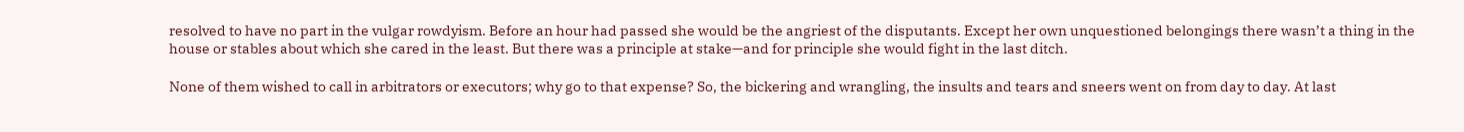resolved to have no part in the vulgar rowdyism. Before an hour had passed she would be the angriest of the disputants. Except her own unquestioned belongings there wasn’t a thing in the house or stables about which she cared in the least. But there was a principle at stake—and for principle she would fight in the last ditch.

None of them wished to call in arbitrators or executors; why go to that expense? So, the bickering and wrangling, the insults and tears and sneers went on from day to day. At last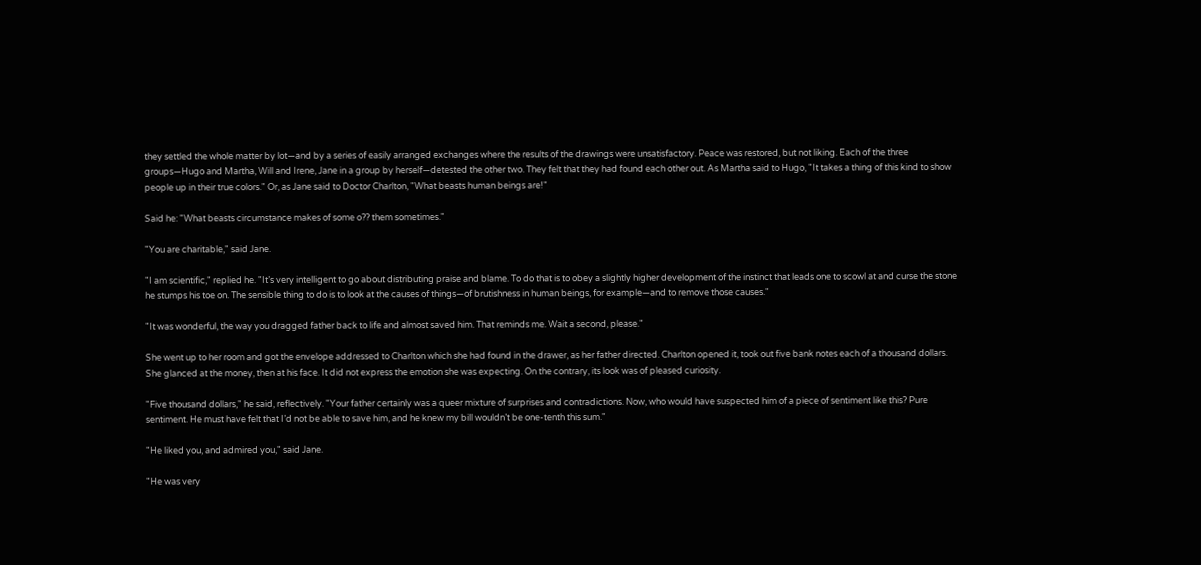they settled the whole matter by lot—and by a series of easily arranged exchanges where the results of the drawings were unsatisfactory. Peace was restored, but not liking. Each of the three groups—Hugo and Martha, Will and Irene, Jane in a group by herself—detested the other two. They felt that they had found each other out. As Martha said to Hugo, "It takes a thing of this kind to show people up in their true colors." Or, as Jane said to Doctor Charlton, "What beasts human beings are!"

Said he: "What beasts circumstance makes of some o?? them sometimes."

"You are charitable," said Jane.

"I am scientific," replied he. "It’s very intelligent to go about distributing praise and blame. To do that is to obey a slightly higher development of the instinct that leads one to scowl at and curse the stone he stumps his toe on. The sensible thing to do is to look at the causes of things—of brutishness in human beings, for example—and to remove those causes."

"It was wonderful, the way you dragged father back to life and almost saved him. That reminds me. Wait a second, please."

She went up to her room and got the envelope addressed to Charlton which she had found in the drawer, as her father directed. Charlton opened it, took out five bank notes each of a thousand dollars. She glanced at the money, then at his face. It did not express the emotion she was expecting. On the contrary, its look was of pleased curiosity.

"Five thousand dollars," he said, reflectively. "Your father certainly was a queer mixture of surprises and contradictions. Now, who would have suspected him of a piece of sentiment like this? Pure sentiment. He must have felt that I’d not be able to save him, and he knew my bill wouldn’t be one-tenth this sum."

"He liked you, and admired you," said Jane.

"He was very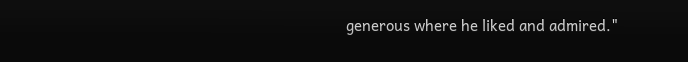generous where he liked and admired."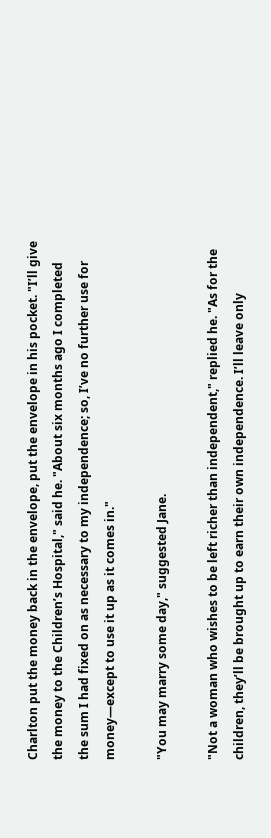Charlton put the money back in the envelope, put the envelope in his pocket. "I’ll give the money to the Children’s Hospital," said he. "About six months ago I completed the sum I had fixed on as necessary to my independence; so, I’ve no further use for money—except to use it up as it comes in."

"You may marry some day," suggested Jane.

"Not a woman who wishes to be left richer than independent," replied he. "As for the children, they’ll be brought up to earn their own independence. I’ll leave only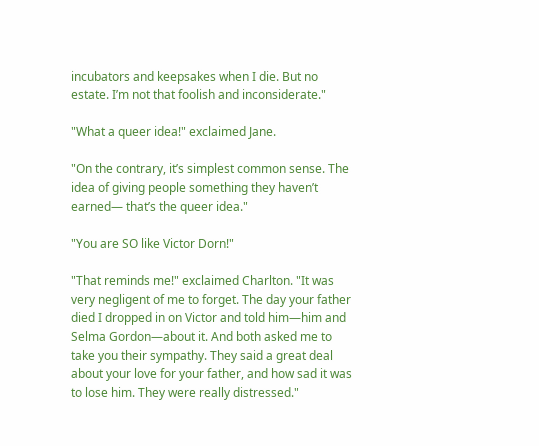incubators and keepsakes when I die. But no estate. I’m not that foolish and inconsiderate."

"What a queer idea!" exclaimed Jane.

"On the contrary, it’s simplest common sense. The idea of giving people something they haven’t earned— that’s the queer idea."

"You are SO like Victor Dorn!"

"That reminds me!" exclaimed Charlton. "It was very negligent of me to forget. The day your father died I dropped in on Victor and told him—him and Selma Gordon—about it. And both asked me to take you their sympathy. They said a great deal about your love for your father, and how sad it was to lose him. They were really distressed."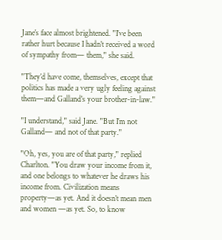Jane’s face almost brightened. "I’ve been rather hurt because I hadn’t received a word of sympathy from— them," she said.

"They’d have come, themselves, except that politics has made a very ugly feeling against them—and Galland’s your brother-in-law."

"I understand," said Jane. "But I’m not Galland— and not of that party."

"Oh, yes, you are of that party," replied Charlton. "You draw your income from it, and one belongs to whatever he draws his income from. Civilization means property—as yet. And it doesn’t mean men and women —as yet. So, to know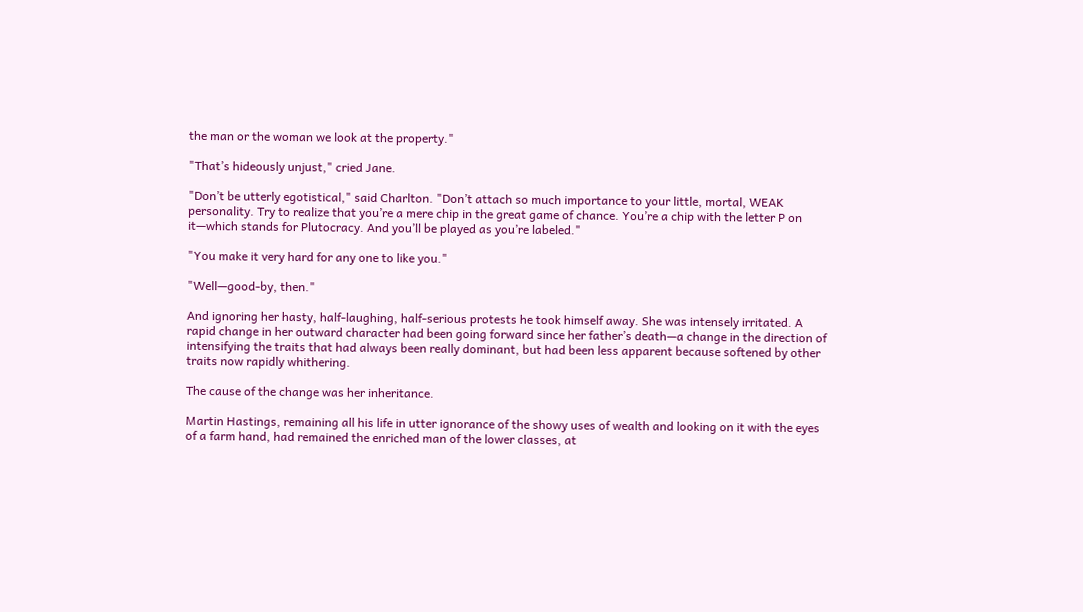the man or the woman we look at the property."

"That’s hideously unjust," cried Jane.

"Don’t be utterly egotistical," said Charlton. "Don’t attach so much importance to your little, mortal, WEAK personality. Try to realize that you’re a mere chip in the great game of chance. You’re a chip with the letter P on it—which stands for Plutocracy. And you’ll be played as you’re labeled."

"You make it very hard for any one to like you."

"Well—good-by, then."

And ignoring her hasty, half-laughing, half-serious protests he took himself away. She was intensely irritated. A rapid change in her outward character had been going forward since her father’s death—a change in the direction of intensifying the traits that had always been really dominant, but had been less apparent because softened by other traits now rapidly whithering.

The cause of the change was her inheritance.

Martin Hastings, remaining all his life in utter ignorance of the showy uses of wealth and looking on it with the eyes of a farm hand, had remained the enriched man of the lower classes, at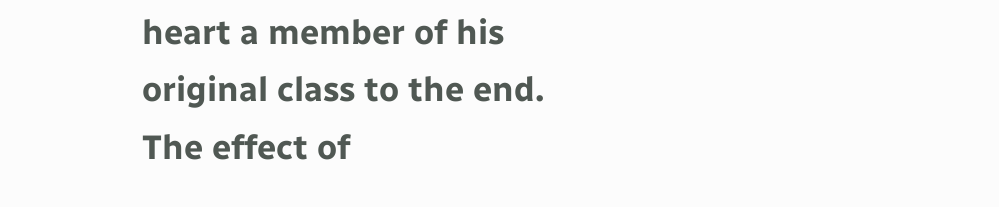heart a member of his original class to the end. The effect of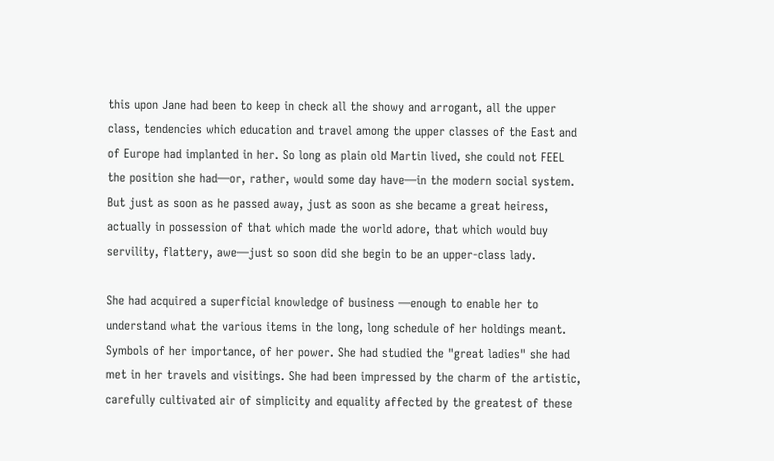this upon Jane had been to keep in check all the showy and arrogant, all the upper class, tendencies which education and travel among the upper classes of the East and of Europe had implanted in her. So long as plain old Martin lived, she could not FEEL the position she had—or, rather, would some day have—in the modern social system. But just as soon as he passed away, just as soon as she became a great heiress, actually in possession of that which made the world adore, that which would buy servility, flattery, awe—just so soon did she begin to be an upper-class lady.

She had acquired a superficial knowledge of business —enough to enable her to understand what the various items in the long, long schedule of her holdings meant. Symbols of her importance, of her power. She had studied the "great ladies" she had met in her travels and visitings. She had been impressed by the charm of the artistic, carefully cultivated air of simplicity and equality affected by the greatest of these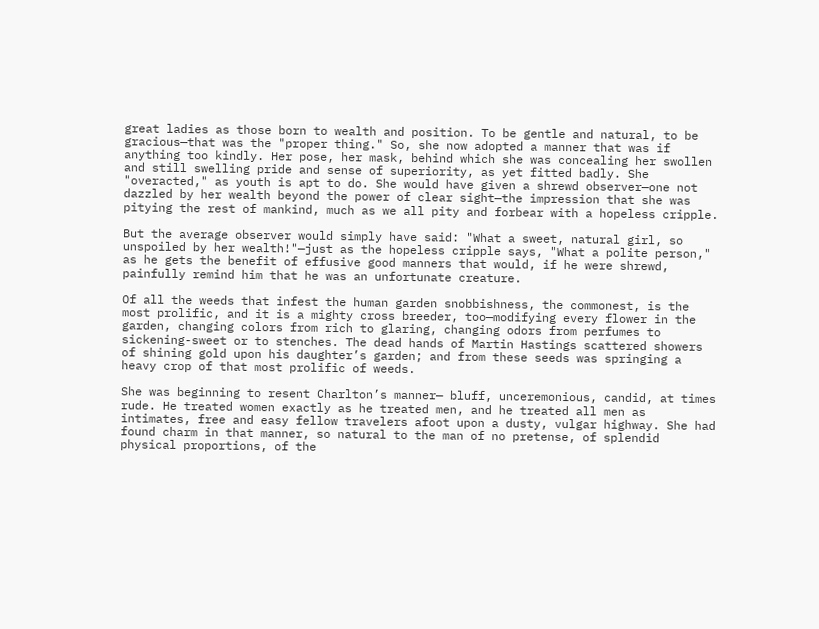great ladies as those born to wealth and position. To be gentle and natural, to be gracious—that was the "proper thing." So, she now adopted a manner that was if anything too kindly. Her pose, her mask, behind which she was concealing her swollen and still swelling pride and sense of superiority, as yet fitted badly. She "overacted," as youth is apt to do. She would have given a shrewd observer—one not dazzled by her wealth beyond the power of clear sight—the impression that she was pitying the rest of mankind, much as we all pity and forbear with a hopeless cripple.

But the average observer would simply have said: "What a sweet, natural girl, so unspoiled by her wealth!"—just as the hopeless cripple says, "What a polite person," as he gets the benefit of effusive good manners that would, if he were shrewd, painfully remind him that he was an unfortunate creature.

Of all the weeds that infest the human garden snobbishness, the commonest, is the most prolific, and it is a mighty cross breeder, too—modifying every flower in the garden, changing colors from rich to glaring, changing odors from perfumes to sickening-sweet or to stenches. The dead hands of Martin Hastings scattered showers of shining gold upon his daughter’s garden; and from these seeds was springing a heavy crop of that most prolific of weeds.

She was beginning to resent Charlton’s manner— bluff, unceremonious, candid, at times rude. He treated women exactly as he treated men, and he treated all men as intimates, free and easy fellow travelers afoot upon a dusty, vulgar highway. She had found charm in that manner, so natural to the man of no pretense, of splendid physical proportions, of the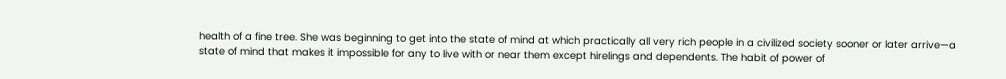health of a fine tree. She was beginning to get into the state of mind at which practically all very rich people in a civilized society sooner or later arrive—a state of mind that makes it impossible for any to live with or near them except hirelings and dependents. The habit of power of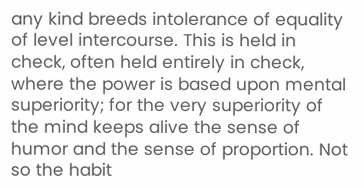any kind breeds intolerance of equality of level intercourse. This is held in check, often held entirely in check, where the power is based upon mental superiority; for the very superiority of the mind keeps alive the sense of humor and the sense of proportion. Not so the habit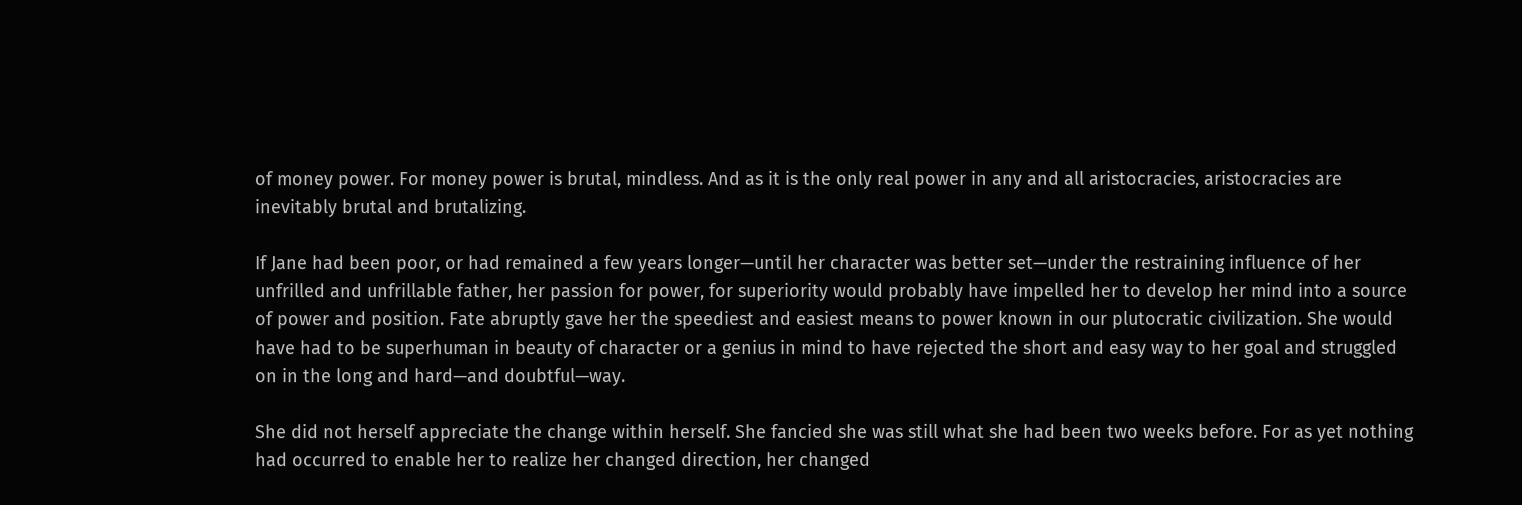of money power. For money power is brutal, mindless. And as it is the only real power in any and all aristocracies, aristocracies are inevitably brutal and brutalizing.

If Jane had been poor, or had remained a few years longer—until her character was better set—under the restraining influence of her unfrilled and unfrillable father, her passion for power, for superiority would probably have impelled her to develop her mind into a source of power and position. Fate abruptly gave her the speediest and easiest means to power known in our plutocratic civilization. She would have had to be superhuman in beauty of character or a genius in mind to have rejected the short and easy way to her goal and struggled on in the long and hard—and doubtful—way.

She did not herself appreciate the change within herself. She fancied she was still what she had been two weeks before. For as yet nothing had occurred to enable her to realize her changed direction, her changed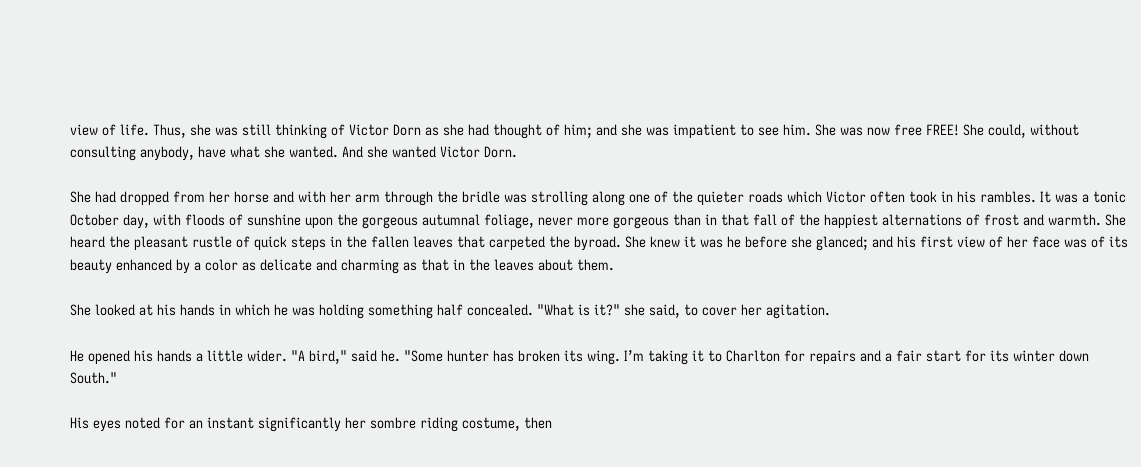view of life. Thus, she was still thinking of Victor Dorn as she had thought of him; and she was impatient to see him. She was now free FREE! She could, without consulting anybody, have what she wanted. And she wanted Victor Dorn.

She had dropped from her horse and with her arm through the bridle was strolling along one of the quieter roads which Victor often took in his rambles. It was a tonic October day, with floods of sunshine upon the gorgeous autumnal foliage, never more gorgeous than in that fall of the happiest alternations of frost and warmth. She heard the pleasant rustle of quick steps in the fallen leaves that carpeted the byroad. She knew it was he before she glanced; and his first view of her face was of its beauty enhanced by a color as delicate and charming as that in the leaves about them.

She looked at his hands in which he was holding something half concealed. "What is it?" she said, to cover her agitation.

He opened his hands a little wider. "A bird," said he. "Some hunter has broken its wing. I’m taking it to Charlton for repairs and a fair start for its winter down South."

His eyes noted for an instant significantly her sombre riding costume, then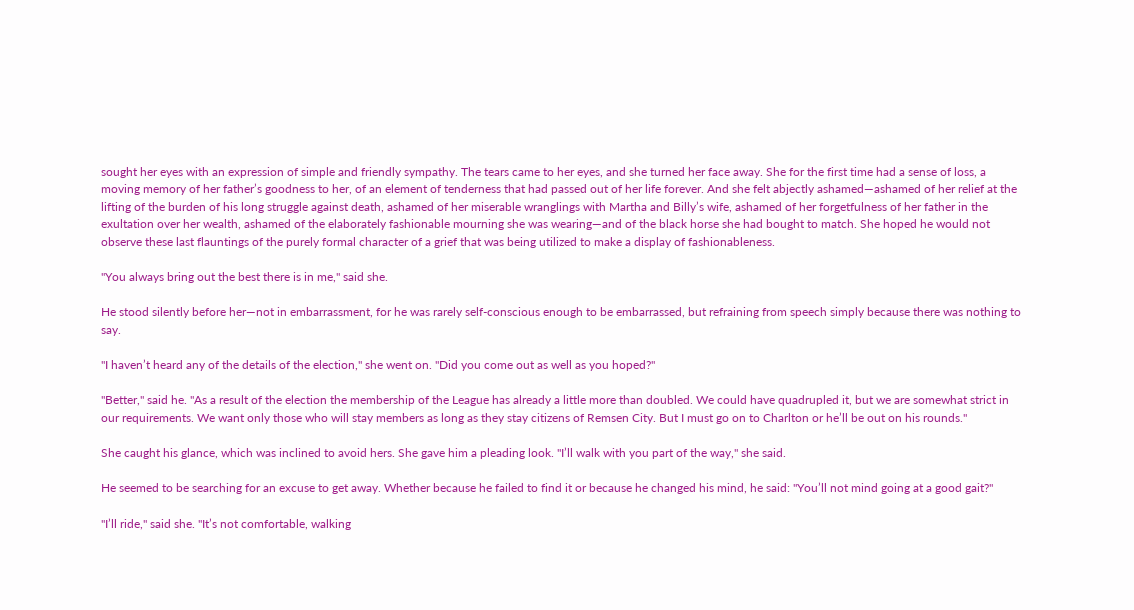sought her eyes with an expression of simple and friendly sympathy. The tears came to her eyes, and she turned her face away. She for the first time had a sense of loss, a moving memory of her father’s goodness to her, of an element of tenderness that had passed out of her life forever. And she felt abjectly ashamed—ashamed of her relief at the lifting of the burden of his long struggle against death, ashamed of her miserable wranglings with Martha and Billy’s wife, ashamed of her forgetfulness of her father in the exultation over her wealth, ashamed of the elaborately fashionable mourning she was wearing—and of the black horse she had bought to match. She hoped he would not observe these last flauntings of the purely formal character of a grief that was being utilized to make a display of fashionableness.

"You always bring out the best there is in me," said she.

He stood silently before her—not in embarrassment, for he was rarely self-conscious enough to be embarrassed, but refraining from speech simply because there was nothing to say.

"I haven’t heard any of the details of the election," she went on. "Did you come out as well as you hoped?"

"Better," said he. "As a result of the election the membership of the League has already a little more than doubled. We could have quadrupled it, but we are somewhat strict in our requirements. We want only those who will stay members as long as they stay citizens of Remsen City. But I must go on to Charlton or he’ll be out on his rounds."

She caught his glance, which was inclined to avoid hers. She gave him a pleading look. "I’ll walk with you part of the way," she said.

He seemed to be searching for an excuse to get away. Whether because he failed to find it or because he changed his mind, he said: "You’ll not mind going at a good gait?"

"I’ll ride," said she. "It’s not comfortable, walking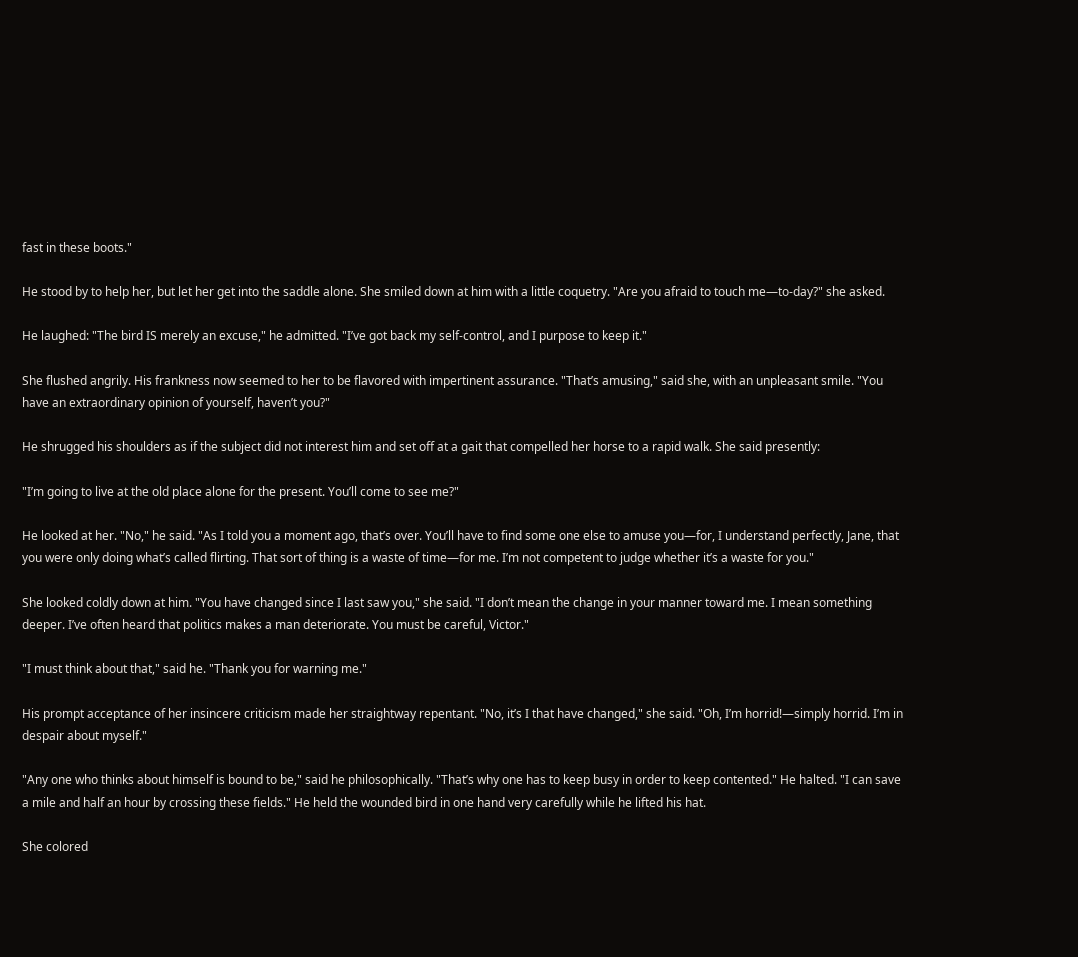fast in these boots."

He stood by to help her, but let her get into the saddle alone. She smiled down at him with a little coquetry. "Are you afraid to touch me—to-day?" she asked.

He laughed: "The bird IS merely an excuse," he admitted. "I’ve got back my self-control, and I purpose to keep it."

She flushed angrily. His frankness now seemed to her to be flavored with impertinent assurance. "That’s amusing," said she, with an unpleasant smile. "You have an extraordinary opinion of yourself, haven’t you?"

He shrugged his shoulders as if the subject did not interest him and set off at a gait that compelled her horse to a rapid walk. She said presently:

"I’m going to live at the old place alone for the present. You’ll come to see me?"

He looked at her. "No," he said. "As I told you a moment ago, that’s over. You’ll have to find some one else to amuse you—for, I understand perfectly, Jane, that you were only doing what’s called flirting. That sort of thing is a waste of time—for me. I’m not competent to judge whether it’s a waste for you."

She looked coldly down at him. "You have changed since I last saw you," she said. "I don’t mean the change in your manner toward me. I mean something deeper. I’ve often heard that politics makes a man deteriorate. You must be careful, Victor."

"I must think about that," said he. "Thank you for warning me."

His prompt acceptance of her insincere criticism made her straightway repentant. "No, it’s I that have changed," she said. "Oh, I’m horrid!—simply horrid. I’m in despair about myself."

"Any one who thinks about himself is bound to be," said he philosophically. "That’s why one has to keep busy in order to keep contented." He halted. "I can save a mile and half an hour by crossing these fields." He held the wounded bird in one hand very carefully while he lifted his hat.

She colored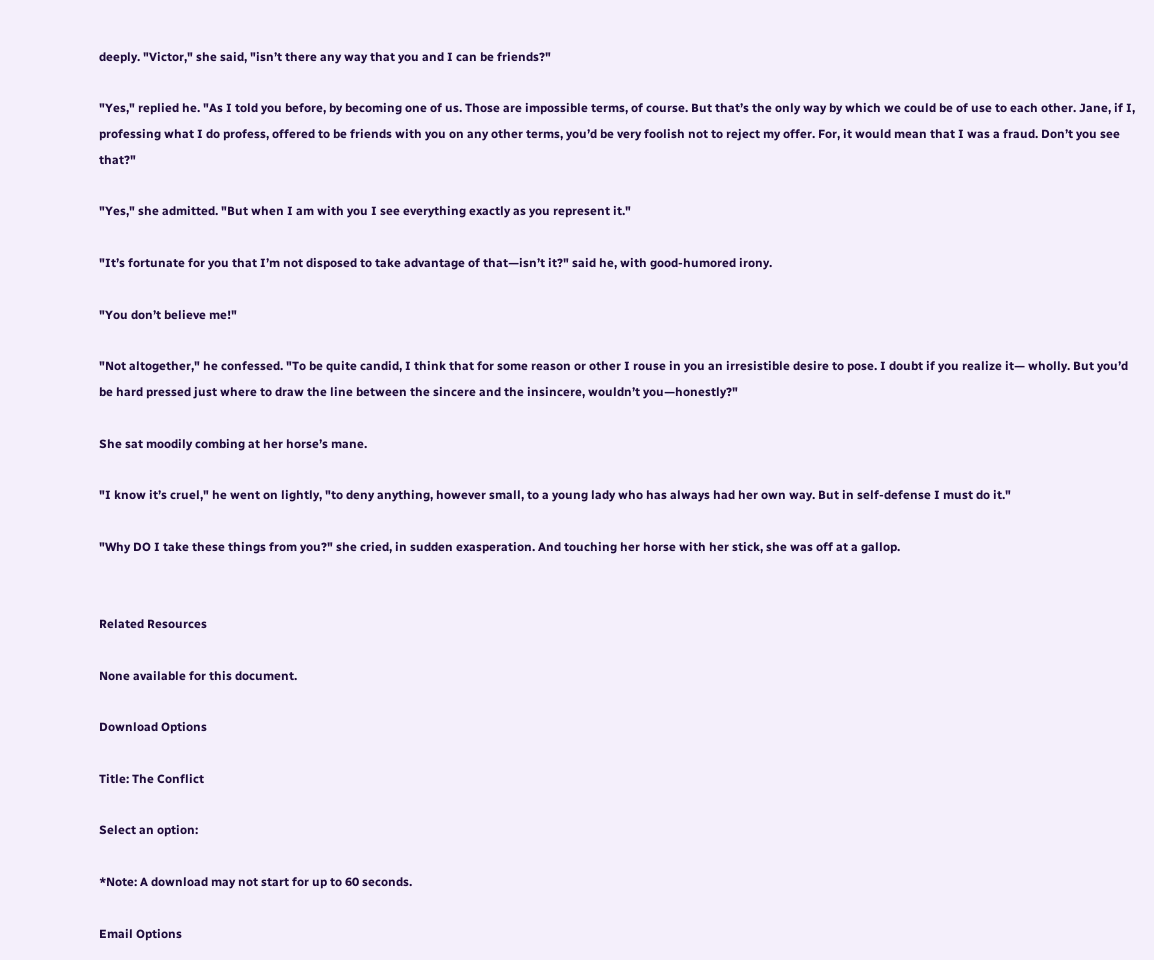deeply. "Victor," she said, "isn’t there any way that you and I can be friends?"

"Yes," replied he. "As I told you before, by becoming one of us. Those are impossible terms, of course. But that’s the only way by which we could be of use to each other. Jane, if I, professing what I do profess, offered to be friends with you on any other terms, you’d be very foolish not to reject my offer. For, it would mean that I was a fraud. Don’t you see that?"

"Yes," she admitted. "But when I am with you I see everything exactly as you represent it."

"It’s fortunate for you that I’m not disposed to take advantage of that—isn’t it?" said he, with good-humored irony.

"You don’t believe me!"

"Not altogether," he confessed. "To be quite candid, I think that for some reason or other I rouse in you an irresistible desire to pose. I doubt if you realize it— wholly. But you’d be hard pressed just where to draw the line between the sincere and the insincere, wouldn’t you—honestly?"

She sat moodily combing at her horse’s mane.

"I know it’s cruel," he went on lightly, "to deny anything, however small, to a young lady who has always had her own way. But in self-defense I must do it."

"Why DO I take these things from you?" she cried, in sudden exasperation. And touching her horse with her stick, she was off at a gallop.


Related Resources

None available for this document.

Download Options

Title: The Conflict

Select an option:

*Note: A download may not start for up to 60 seconds.

Email Options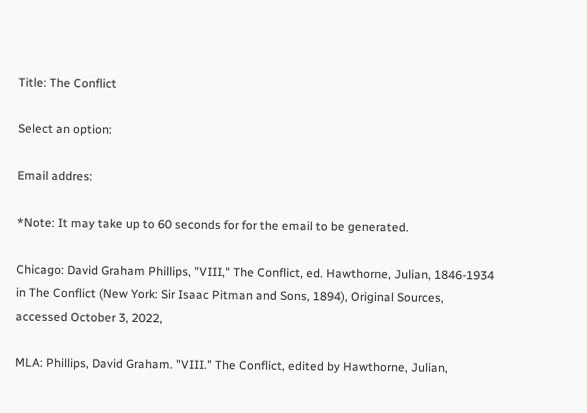Title: The Conflict

Select an option:

Email addres:

*Note: It may take up to 60 seconds for for the email to be generated.

Chicago: David Graham Phillips, "VIII," The Conflict, ed. Hawthorne, Julian, 1846-1934 in The Conflict (New York: Sir Isaac Pitman and Sons, 1894), Original Sources, accessed October 3, 2022,

MLA: Phillips, David Graham. "VIII." The Conflict, edited by Hawthorne, Julian,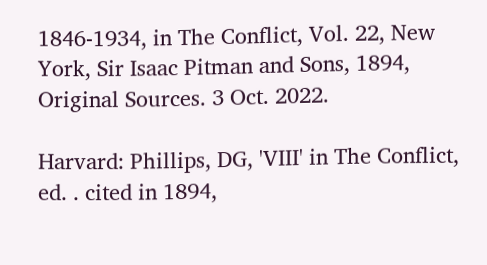1846-1934, in The Conflict, Vol. 22, New York, Sir Isaac Pitman and Sons, 1894, Original Sources. 3 Oct. 2022.

Harvard: Phillips, DG, 'VIII' in The Conflict, ed. . cited in 1894,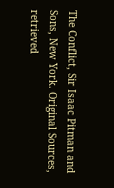The Conflict, Sir Isaac Pitman and Sons, New York. Original Sources, retrieved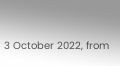3 October 2022, from